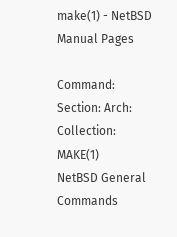make(1) - NetBSD Manual Pages

Command: Section: Arch: Collection:
MAKE(1)                 NetBSD General Commands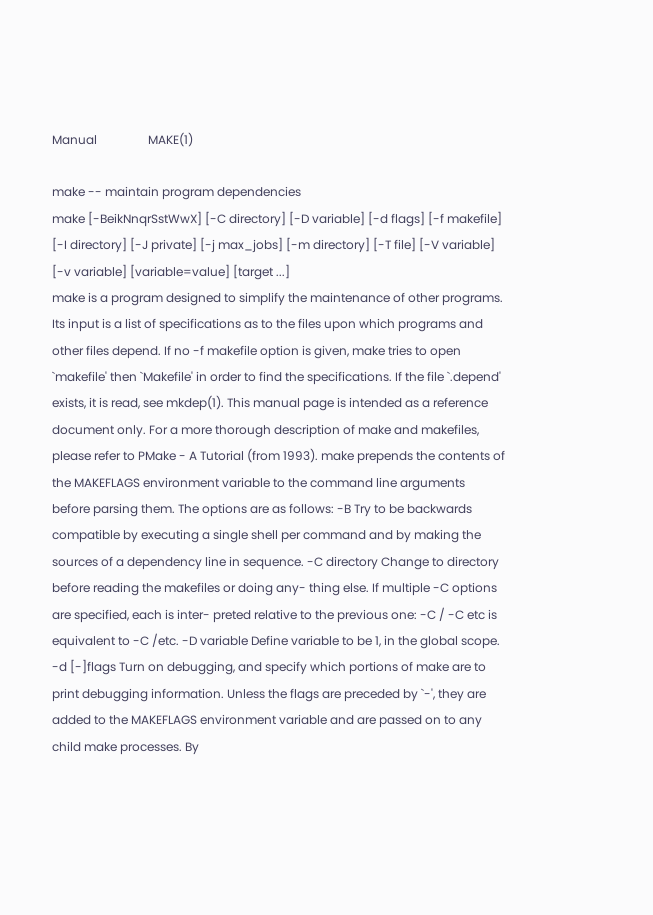Manual                 MAKE(1)

make -- maintain program dependencies
make [-BeikNnqrSstWwX] [-C directory] [-D variable] [-d flags] [-f makefile] [-I directory] [-J private] [-j max_jobs] [-m directory] [-T file] [-V variable] [-v variable] [variable=value] [target ...]
make is a program designed to simplify the maintenance of other programs. Its input is a list of specifications as to the files upon which programs and other files depend. If no -f makefile option is given, make tries to open `makefile' then `Makefile' in order to find the specifications. If the file `.depend' exists, it is read, see mkdep(1). This manual page is intended as a reference document only. For a more thorough description of make and makefiles, please refer to PMake - A Tutorial (from 1993). make prepends the contents of the MAKEFLAGS environment variable to the command line arguments before parsing them. The options are as follows: -B Try to be backwards compatible by executing a single shell per command and by making the sources of a dependency line in sequence. -C directory Change to directory before reading the makefiles or doing any- thing else. If multiple -C options are specified, each is inter- preted relative to the previous one: -C / -C etc is equivalent to -C /etc. -D variable Define variable to be 1, in the global scope. -d [-]flags Turn on debugging, and specify which portions of make are to print debugging information. Unless the flags are preceded by `-', they are added to the MAKEFLAGS environment variable and are passed on to any child make processes. By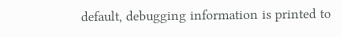default, debugging information is printed to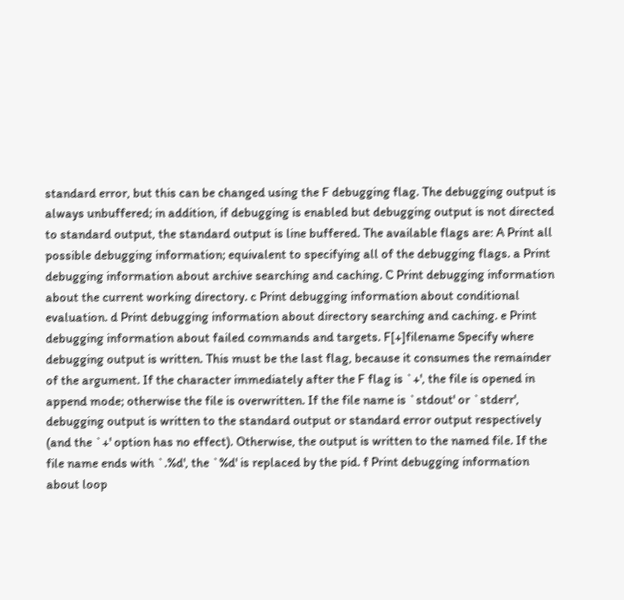standard error, but this can be changed using the F debugging flag. The debugging output is always unbuffered; in addition, if debugging is enabled but debugging output is not directed to standard output, the standard output is line buffered. The available flags are: A Print all possible debugging information; equivalent to specifying all of the debugging flags. a Print debugging information about archive searching and caching. C Print debugging information about the current working directory. c Print debugging information about conditional evaluation. d Print debugging information about directory searching and caching. e Print debugging information about failed commands and targets. F[+]filename Specify where debugging output is written. This must be the last flag, because it consumes the remainder of the argument. If the character immediately after the F flag is `+', the file is opened in append mode; otherwise the file is overwritten. If the file name is `stdout' or `stderr', debugging output is written to the standard output or standard error output respectively (and the `+' option has no effect). Otherwise, the output is written to the named file. If the file name ends with `.%d', the `%d' is replaced by the pid. f Print debugging information about loop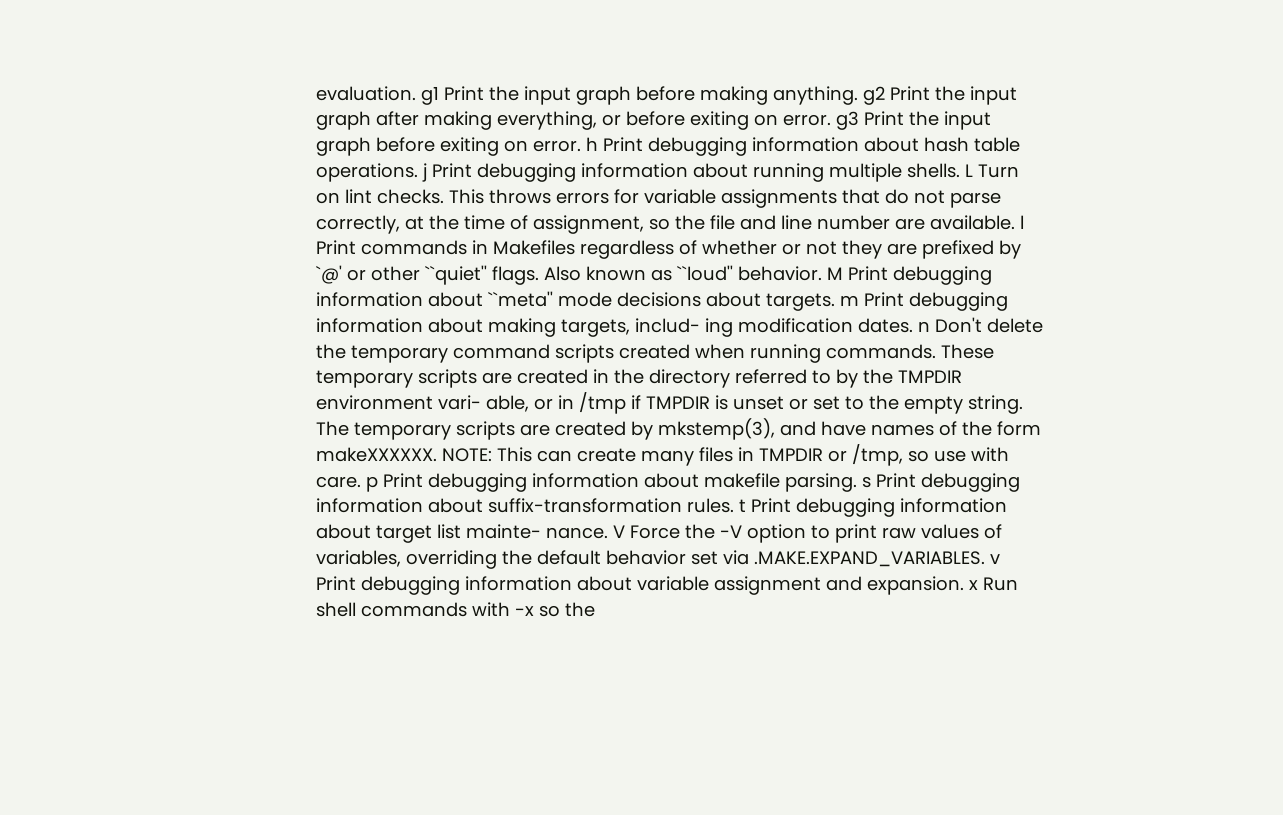evaluation. g1 Print the input graph before making anything. g2 Print the input graph after making everything, or before exiting on error. g3 Print the input graph before exiting on error. h Print debugging information about hash table operations. j Print debugging information about running multiple shells. L Turn on lint checks. This throws errors for variable assignments that do not parse correctly, at the time of assignment, so the file and line number are available. l Print commands in Makefiles regardless of whether or not they are prefixed by `@' or other ``quiet'' flags. Also known as ``loud'' behavior. M Print debugging information about ``meta'' mode decisions about targets. m Print debugging information about making targets, includ- ing modification dates. n Don't delete the temporary command scripts created when running commands. These temporary scripts are created in the directory referred to by the TMPDIR environment vari- able, or in /tmp if TMPDIR is unset or set to the empty string. The temporary scripts are created by mkstemp(3), and have names of the form makeXXXXXX. NOTE: This can create many files in TMPDIR or /tmp, so use with care. p Print debugging information about makefile parsing. s Print debugging information about suffix-transformation rules. t Print debugging information about target list mainte- nance. V Force the -V option to print raw values of variables, overriding the default behavior set via .MAKE.EXPAND_VARIABLES. v Print debugging information about variable assignment and expansion. x Run shell commands with -x so the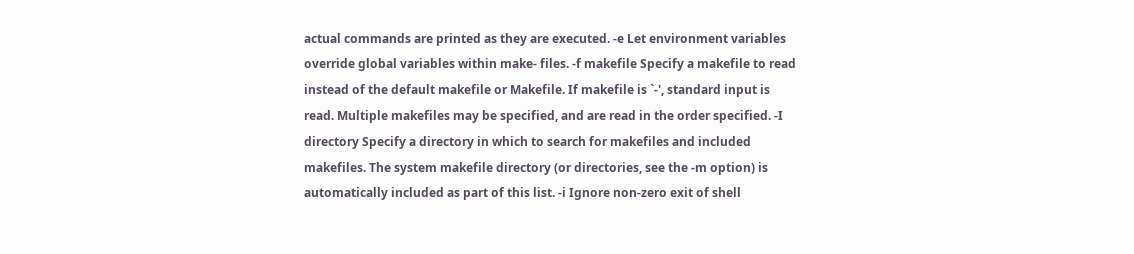actual commands are printed as they are executed. -e Let environment variables override global variables within make- files. -f makefile Specify a makefile to read instead of the default makefile or Makefile. If makefile is `-', standard input is read. Multiple makefiles may be specified, and are read in the order specified. -I directory Specify a directory in which to search for makefiles and included makefiles. The system makefile directory (or directories, see the -m option) is automatically included as part of this list. -i Ignore non-zero exit of shell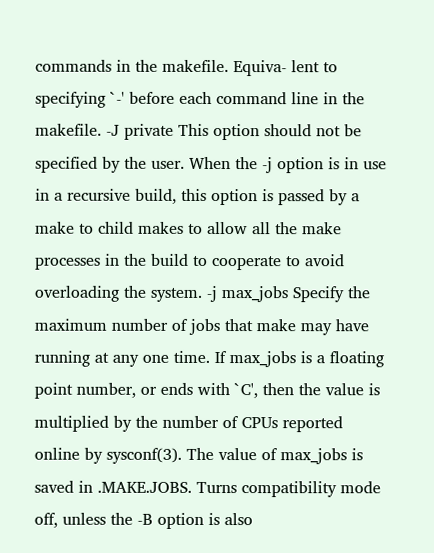commands in the makefile. Equiva- lent to specifying `-' before each command line in the makefile. -J private This option should not be specified by the user. When the -j option is in use in a recursive build, this option is passed by a make to child makes to allow all the make processes in the build to cooperate to avoid overloading the system. -j max_jobs Specify the maximum number of jobs that make may have running at any one time. If max_jobs is a floating point number, or ends with `C', then the value is multiplied by the number of CPUs reported online by sysconf(3). The value of max_jobs is saved in .MAKE.JOBS. Turns compatibility mode off, unless the -B option is also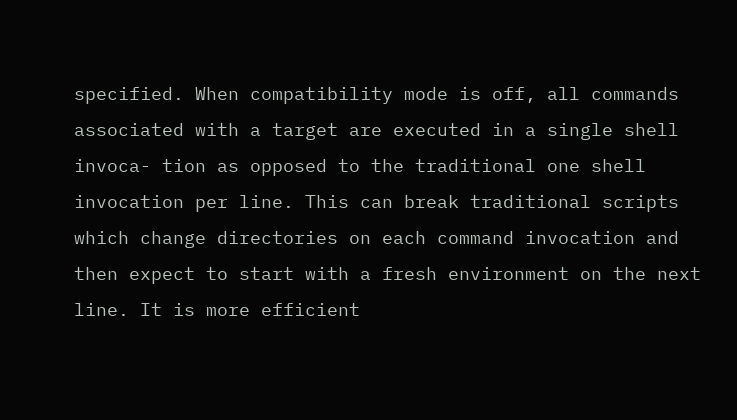specified. When compatibility mode is off, all commands associated with a target are executed in a single shell invoca- tion as opposed to the traditional one shell invocation per line. This can break traditional scripts which change directories on each command invocation and then expect to start with a fresh environment on the next line. It is more efficient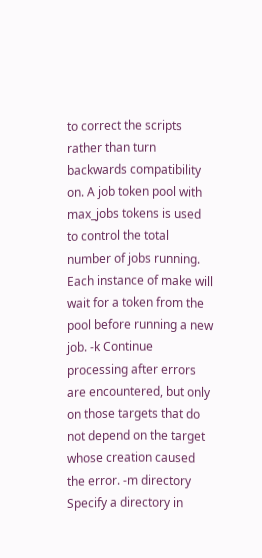to correct the scripts rather than turn backwards compatibility on. A job token pool with max_jobs tokens is used to control the total number of jobs running. Each instance of make will wait for a token from the pool before running a new job. -k Continue processing after errors are encountered, but only on those targets that do not depend on the target whose creation caused the error. -m directory Specify a directory in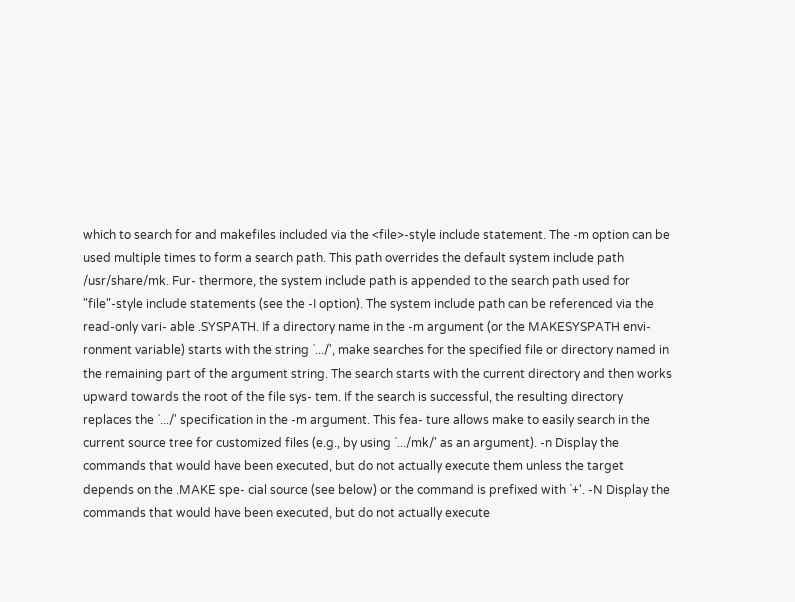which to search for and makefiles included via the <file>-style include statement. The -m option can be used multiple times to form a search path. This path overrides the default system include path /usr/share/mk. Fur- thermore, the system include path is appended to the search path used for "file"-style include statements (see the -I option). The system include path can be referenced via the read-only vari- able .SYSPATH. If a directory name in the -m argument (or the MAKESYSPATH envi- ronment variable) starts with the string `.../', make searches for the specified file or directory named in the remaining part of the argument string. The search starts with the current directory and then works upward towards the root of the file sys- tem. If the search is successful, the resulting directory replaces the `.../' specification in the -m argument. This fea- ture allows make to easily search in the current source tree for customized files (e.g., by using `.../mk/' as an argument). -n Display the commands that would have been executed, but do not actually execute them unless the target depends on the .MAKE spe- cial source (see below) or the command is prefixed with `+'. -N Display the commands that would have been executed, but do not actually execute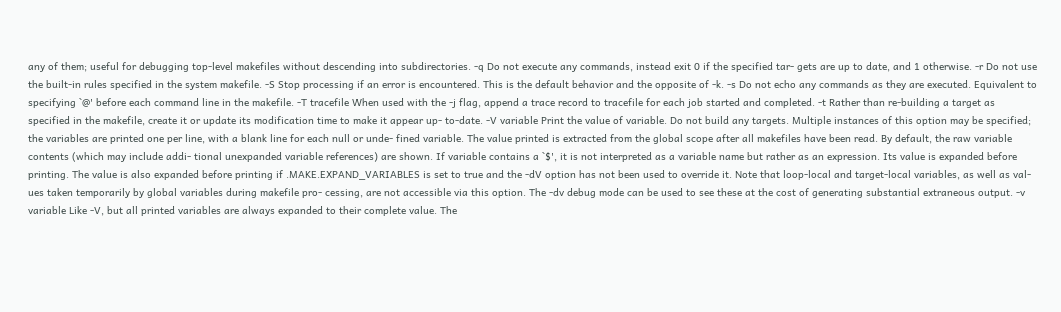any of them; useful for debugging top-level makefiles without descending into subdirectories. -q Do not execute any commands, instead exit 0 if the specified tar- gets are up to date, and 1 otherwise. -r Do not use the built-in rules specified in the system makefile. -S Stop processing if an error is encountered. This is the default behavior and the opposite of -k. -s Do not echo any commands as they are executed. Equivalent to specifying `@' before each command line in the makefile. -T tracefile When used with the -j flag, append a trace record to tracefile for each job started and completed. -t Rather than re-building a target as specified in the makefile, create it or update its modification time to make it appear up- to-date. -V variable Print the value of variable. Do not build any targets. Multiple instances of this option may be specified; the variables are printed one per line, with a blank line for each null or unde- fined variable. The value printed is extracted from the global scope after all makefiles have been read. By default, the raw variable contents (which may include addi- tional unexpanded variable references) are shown. If variable contains a `$', it is not interpreted as a variable name but rather as an expression. Its value is expanded before printing. The value is also expanded before printing if .MAKE.EXPAND_VARIABLES is set to true and the -dV option has not been used to override it. Note that loop-local and target-local variables, as well as val- ues taken temporarily by global variables during makefile pro- cessing, are not accessible via this option. The -dv debug mode can be used to see these at the cost of generating substantial extraneous output. -v variable Like -V, but all printed variables are always expanded to their complete value. The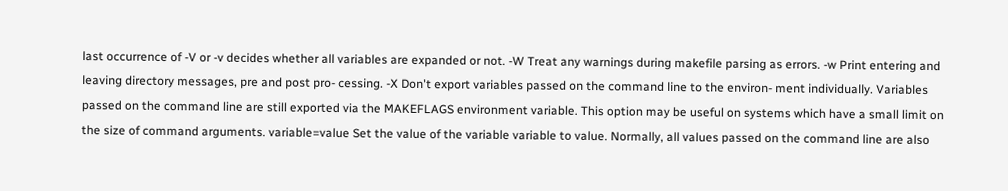last occurrence of -V or -v decides whether all variables are expanded or not. -W Treat any warnings during makefile parsing as errors. -w Print entering and leaving directory messages, pre and post pro- cessing. -X Don't export variables passed on the command line to the environ- ment individually. Variables passed on the command line are still exported via the MAKEFLAGS environment variable. This option may be useful on systems which have a small limit on the size of command arguments. variable=value Set the value of the variable variable to value. Normally, all values passed on the command line are also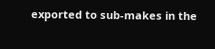exported to sub-makes in the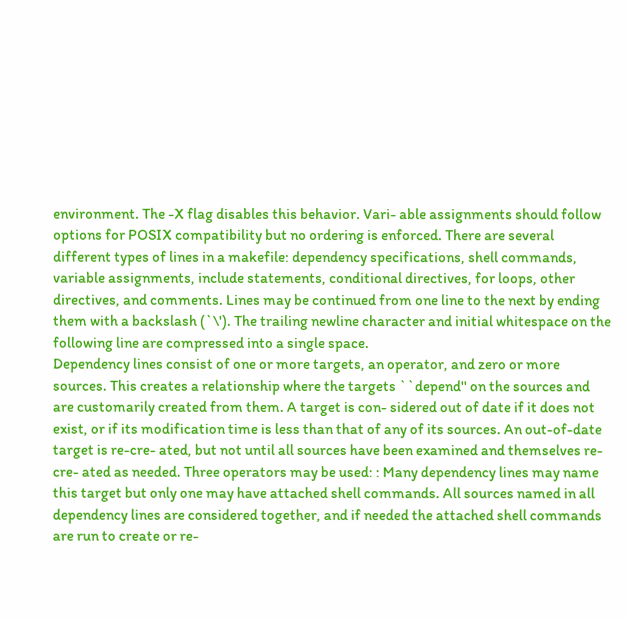environment. The -X flag disables this behavior. Vari- able assignments should follow options for POSIX compatibility but no ordering is enforced. There are several different types of lines in a makefile: dependency specifications, shell commands, variable assignments, include statements, conditional directives, for loops, other directives, and comments. Lines may be continued from one line to the next by ending them with a backslash (`\'). The trailing newline character and initial whitespace on the following line are compressed into a single space.
Dependency lines consist of one or more targets, an operator, and zero or more sources. This creates a relationship where the targets ``depend'' on the sources and are customarily created from them. A target is con- sidered out of date if it does not exist, or if its modification time is less than that of any of its sources. An out-of-date target is re-cre- ated, but not until all sources have been examined and themselves re-cre- ated as needed. Three operators may be used: : Many dependency lines may name this target but only one may have attached shell commands. All sources named in all dependency lines are considered together, and if needed the attached shell commands are run to create or re-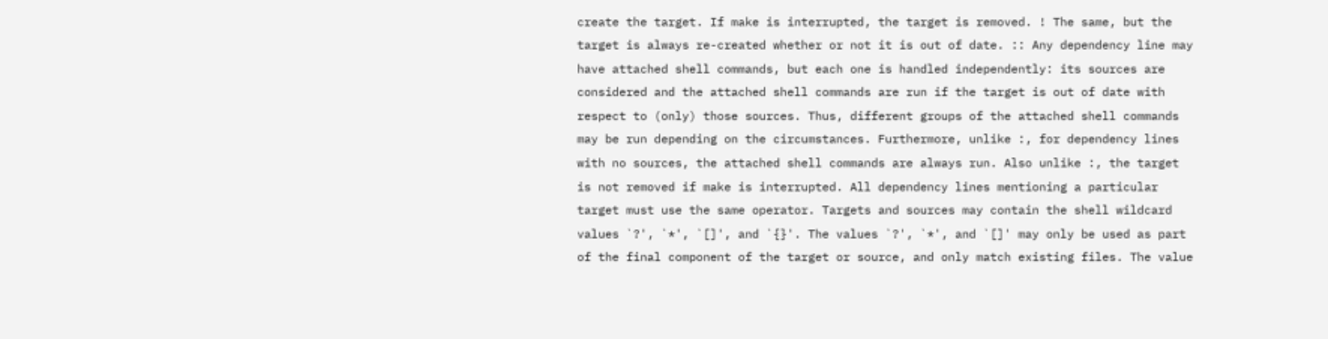create the target. If make is interrupted, the target is removed. ! The same, but the target is always re-created whether or not it is out of date. :: Any dependency line may have attached shell commands, but each one is handled independently: its sources are considered and the attached shell commands are run if the target is out of date with respect to (only) those sources. Thus, different groups of the attached shell commands may be run depending on the circumstances. Furthermore, unlike :, for dependency lines with no sources, the attached shell commands are always run. Also unlike :, the target is not removed if make is interrupted. All dependency lines mentioning a particular target must use the same operator. Targets and sources may contain the shell wildcard values `?', `*', `[]', and `{}'. The values `?', `*', and `[]' may only be used as part of the final component of the target or source, and only match existing files. The value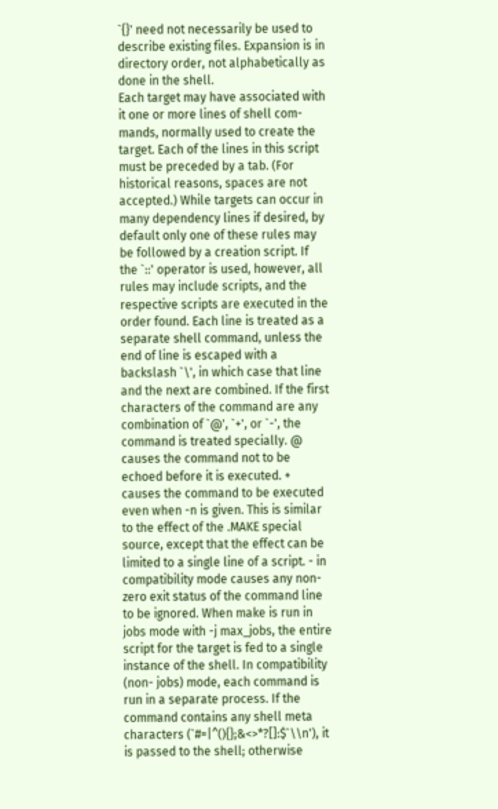`{}' need not necessarily be used to describe existing files. Expansion is in directory order, not alphabetically as done in the shell.
Each target may have associated with it one or more lines of shell com- mands, normally used to create the target. Each of the lines in this script must be preceded by a tab. (For historical reasons, spaces are not accepted.) While targets can occur in many dependency lines if desired, by default only one of these rules may be followed by a creation script. If the `::' operator is used, however, all rules may include scripts, and the respective scripts are executed in the order found. Each line is treated as a separate shell command, unless the end of line is escaped with a backslash `\', in which case that line and the next are combined. If the first characters of the command are any combination of `@', `+', or `-', the command is treated specially. @ causes the command not to be echoed before it is executed. + causes the command to be executed even when -n is given. This is similar to the effect of the .MAKE special source, except that the effect can be limited to a single line of a script. - in compatibility mode causes any non-zero exit status of the command line to be ignored. When make is run in jobs mode with -j max_jobs, the entire script for the target is fed to a single instance of the shell. In compatibility (non- jobs) mode, each command is run in a separate process. If the command contains any shell meta characters (`#=|^(){};&<>*?[]:$`\\n'), it is passed to the shell; otherwise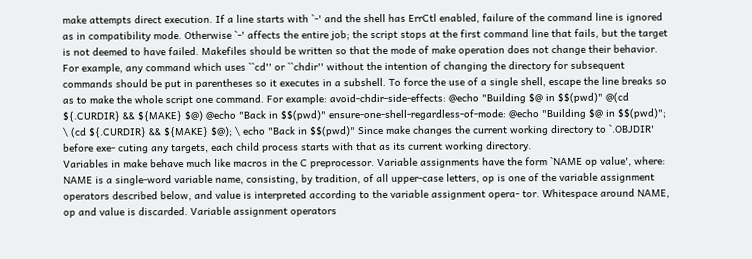make attempts direct execution. If a line starts with `-' and the shell has ErrCtl enabled, failure of the command line is ignored as in compatibility mode. Otherwise `-' affects the entire job; the script stops at the first command line that fails, but the target is not deemed to have failed. Makefiles should be written so that the mode of make operation does not change their behavior. For example, any command which uses ``cd'' or ``chdir'' without the intention of changing the directory for subsequent commands should be put in parentheses so it executes in a subshell. To force the use of a single shell, escape the line breaks so as to make the whole script one command. For example: avoid-chdir-side-effects: @echo "Building $@ in $$(pwd)" @(cd ${.CURDIR} && ${MAKE} $@) @echo "Back in $$(pwd)" ensure-one-shell-regardless-of-mode: @echo "Building $@ in $$(pwd)"; \ (cd ${.CURDIR} && ${MAKE} $@); \ echo "Back in $$(pwd)" Since make changes the current working directory to `.OBJDIR' before exe- cuting any targets, each child process starts with that as its current working directory.
Variables in make behave much like macros in the C preprocessor. Variable assignments have the form `NAME op value', where: NAME is a single-word variable name, consisting, by tradition, of all upper-case letters, op is one of the variable assignment operators described below, and value is interpreted according to the variable assignment opera- tor. Whitespace around NAME, op and value is discarded. Variable assignment operators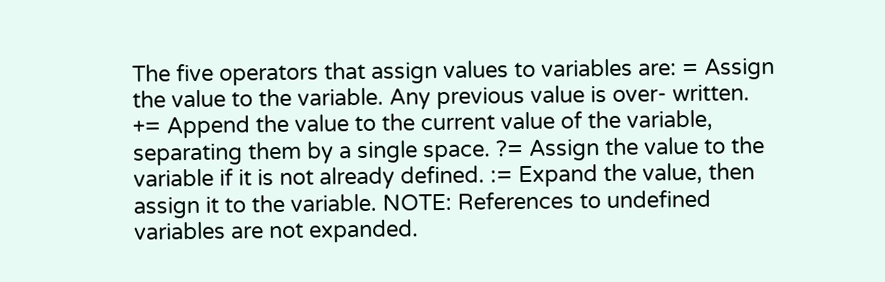The five operators that assign values to variables are: = Assign the value to the variable. Any previous value is over- written. += Append the value to the current value of the variable, separating them by a single space. ?= Assign the value to the variable if it is not already defined. := Expand the value, then assign it to the variable. NOTE: References to undefined variables are not expanded.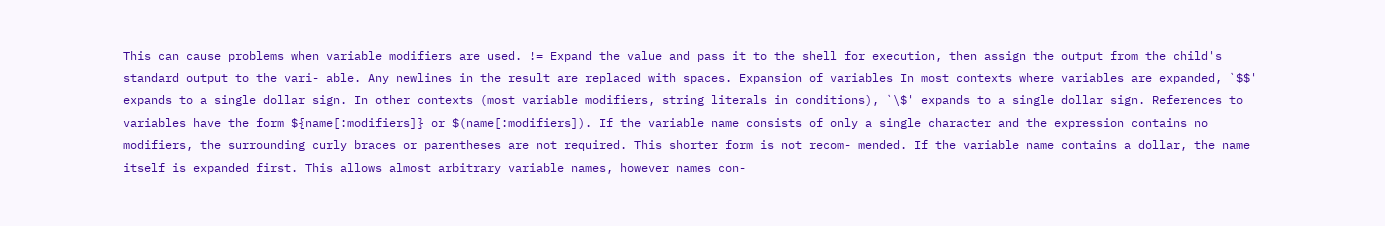This can cause problems when variable modifiers are used. != Expand the value and pass it to the shell for execution, then assign the output from the child's standard output to the vari- able. Any newlines in the result are replaced with spaces. Expansion of variables In most contexts where variables are expanded, `$$' expands to a single dollar sign. In other contexts (most variable modifiers, string literals in conditions), `\$' expands to a single dollar sign. References to variables have the form ${name[:modifiers]} or $(name[:modifiers]). If the variable name consists of only a single character and the expression contains no modifiers, the surrounding curly braces or parentheses are not required. This shorter form is not recom- mended. If the variable name contains a dollar, the name itself is expanded first. This allows almost arbitrary variable names, however names con-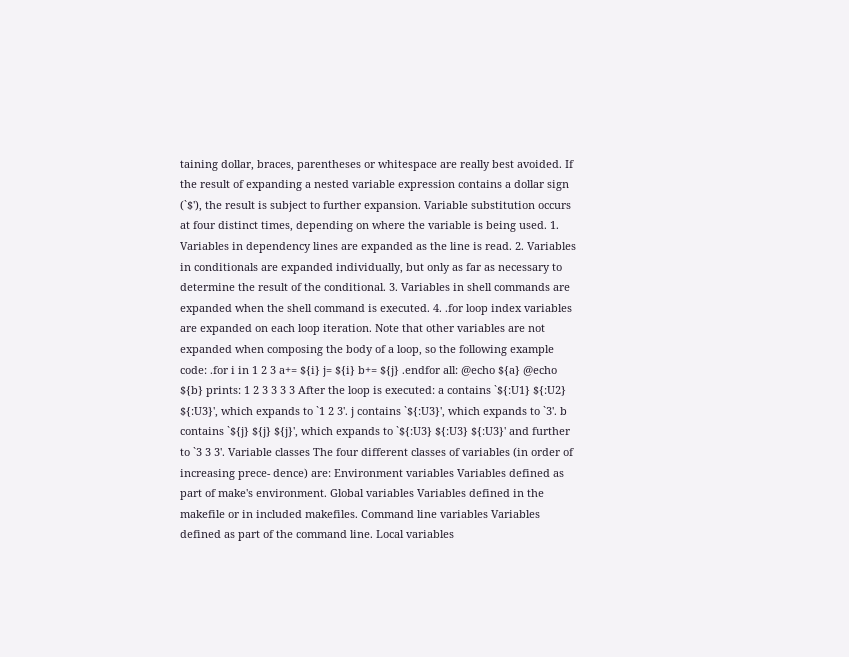taining dollar, braces, parentheses or whitespace are really best avoided. If the result of expanding a nested variable expression contains a dollar sign (`$'), the result is subject to further expansion. Variable substitution occurs at four distinct times, depending on where the variable is being used. 1. Variables in dependency lines are expanded as the line is read. 2. Variables in conditionals are expanded individually, but only as far as necessary to determine the result of the conditional. 3. Variables in shell commands are expanded when the shell command is executed. 4. .for loop index variables are expanded on each loop iteration. Note that other variables are not expanded when composing the body of a loop, so the following example code: .for i in 1 2 3 a+= ${i} j= ${i} b+= ${j} .endfor all: @echo ${a} @echo ${b} prints: 1 2 3 3 3 3 After the loop is executed: a contains `${:U1} ${:U2} ${:U3}', which expands to `1 2 3'. j contains `${:U3}', which expands to `3'. b contains `${j} ${j} ${j}', which expands to `${:U3} ${:U3} ${:U3}' and further to `3 3 3'. Variable classes The four different classes of variables (in order of increasing prece- dence) are: Environment variables Variables defined as part of make's environment. Global variables Variables defined in the makefile or in included makefiles. Command line variables Variables defined as part of the command line. Local variables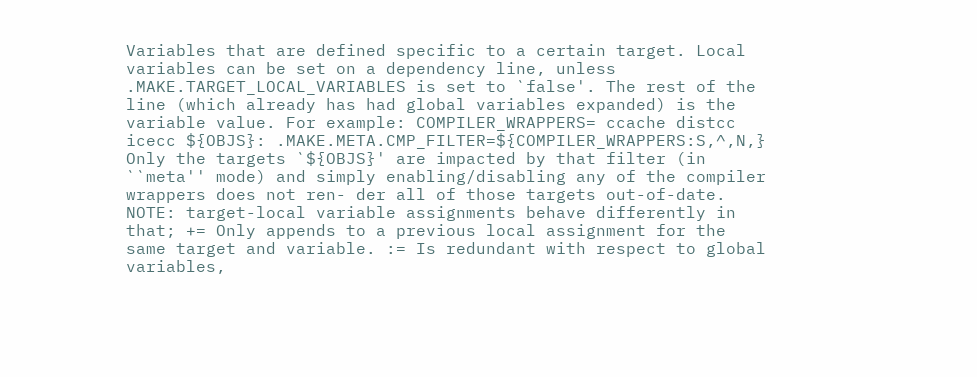Variables that are defined specific to a certain target. Local variables can be set on a dependency line, unless .MAKE.TARGET_LOCAL_VARIABLES is set to `false'. The rest of the line (which already has had global variables expanded) is the variable value. For example: COMPILER_WRAPPERS= ccache distcc icecc ${OBJS}: .MAKE.META.CMP_FILTER=${COMPILER_WRAPPERS:S,^,N,} Only the targets `${OBJS}' are impacted by that filter (in ``meta'' mode) and simply enabling/disabling any of the compiler wrappers does not ren- der all of those targets out-of-date. NOTE: target-local variable assignments behave differently in that; += Only appends to a previous local assignment for the same target and variable. := Is redundant with respect to global variables,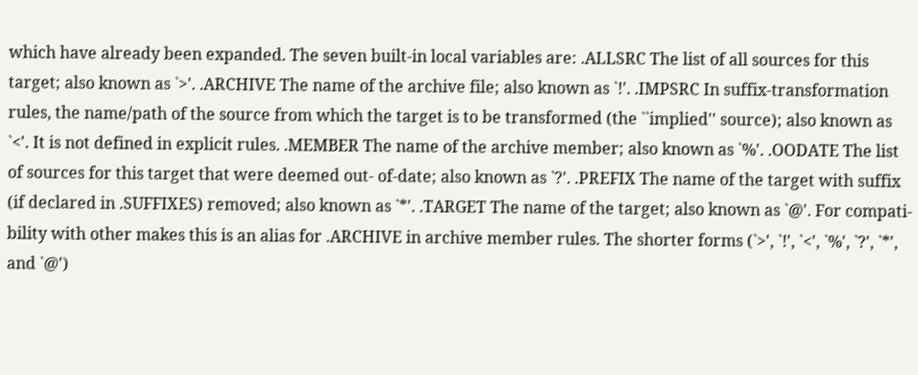which have already been expanded. The seven built-in local variables are: .ALLSRC The list of all sources for this target; also known as `>'. .ARCHIVE The name of the archive file; also known as `!'. .IMPSRC In suffix-transformation rules, the name/path of the source from which the target is to be transformed (the ``implied'' source); also known as `<'. It is not defined in explicit rules. .MEMBER The name of the archive member; also known as `%'. .OODATE The list of sources for this target that were deemed out- of-date; also known as `?'. .PREFIX The name of the target with suffix (if declared in .SUFFIXES) removed; also known as `*'. .TARGET The name of the target; also known as `@'. For compati- bility with other makes this is an alias for .ARCHIVE in archive member rules. The shorter forms (`>', `!', `<', `%', `?', `*', and `@')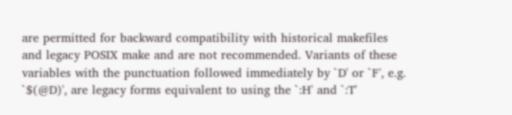are permitted for backward compatibility with historical makefiles and legacy POSIX make and are not recommended. Variants of these variables with the punctuation followed immediately by `D' or `F', e.g. `$(@D)', are legacy forms equivalent to using the `:H' and `:T'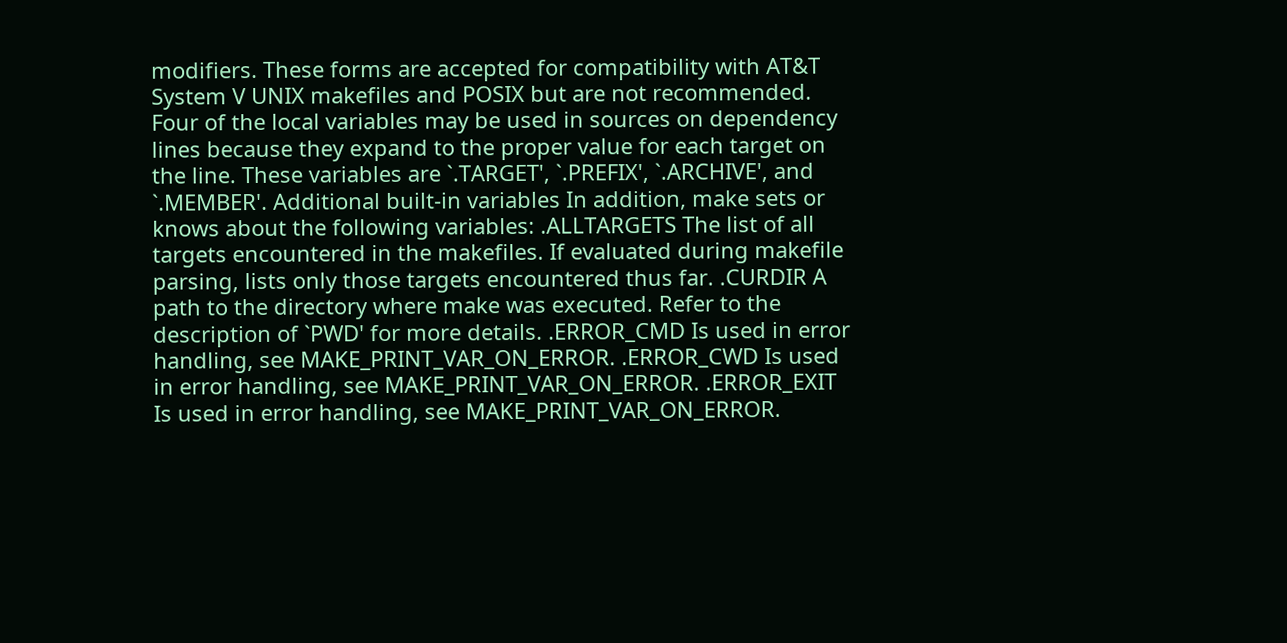modifiers. These forms are accepted for compatibility with AT&T System V UNIX makefiles and POSIX but are not recommended. Four of the local variables may be used in sources on dependency lines because they expand to the proper value for each target on the line. These variables are `.TARGET', `.PREFIX', `.ARCHIVE', and `.MEMBER'. Additional built-in variables In addition, make sets or knows about the following variables: .ALLTARGETS The list of all targets encountered in the makefiles. If evaluated during makefile parsing, lists only those targets encountered thus far. .CURDIR A path to the directory where make was executed. Refer to the description of `PWD' for more details. .ERROR_CMD Is used in error handling, see MAKE_PRINT_VAR_ON_ERROR. .ERROR_CWD Is used in error handling, see MAKE_PRINT_VAR_ON_ERROR. .ERROR_EXIT Is used in error handling, see MAKE_PRINT_VAR_ON_ERROR.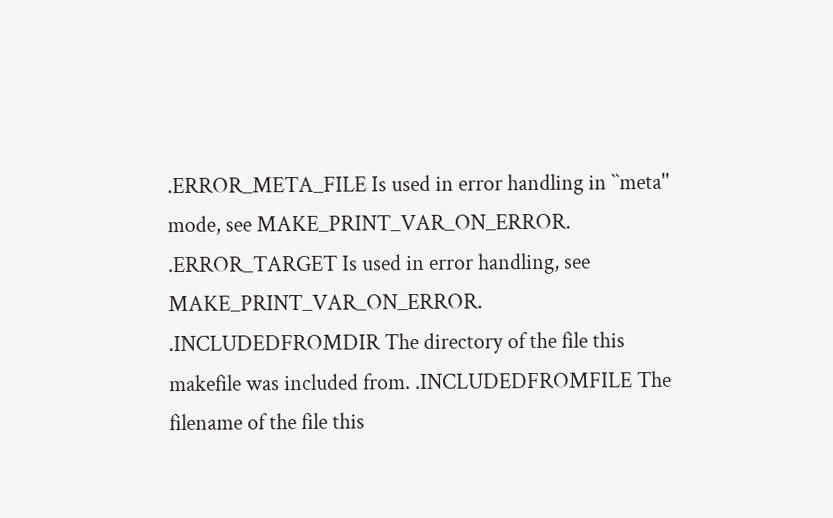.ERROR_META_FILE Is used in error handling in ``meta'' mode, see MAKE_PRINT_VAR_ON_ERROR. .ERROR_TARGET Is used in error handling, see MAKE_PRINT_VAR_ON_ERROR. .INCLUDEDFROMDIR The directory of the file this makefile was included from. .INCLUDEDFROMFILE The filename of the file this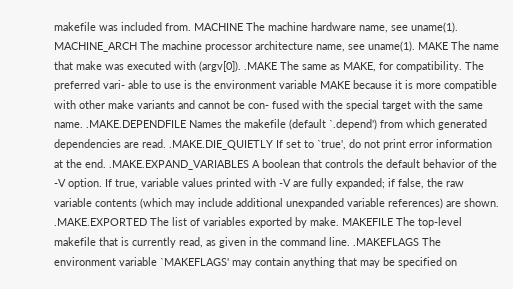makefile was included from. MACHINE The machine hardware name, see uname(1). MACHINE_ARCH The machine processor architecture name, see uname(1). MAKE The name that make was executed with (argv[0]). .MAKE The same as MAKE, for compatibility. The preferred vari- able to use is the environment variable MAKE because it is more compatible with other make variants and cannot be con- fused with the special target with the same name. .MAKE.DEPENDFILE Names the makefile (default `.depend') from which generated dependencies are read. .MAKE.DIE_QUIETLY If set to `true', do not print error information at the end. .MAKE.EXPAND_VARIABLES A boolean that controls the default behavior of the -V option. If true, variable values printed with -V are fully expanded; if false, the raw variable contents (which may include additional unexpanded variable references) are shown. .MAKE.EXPORTED The list of variables exported by make. MAKEFILE The top-level makefile that is currently read, as given in the command line. .MAKEFLAGS The environment variable `MAKEFLAGS' may contain anything that may be specified on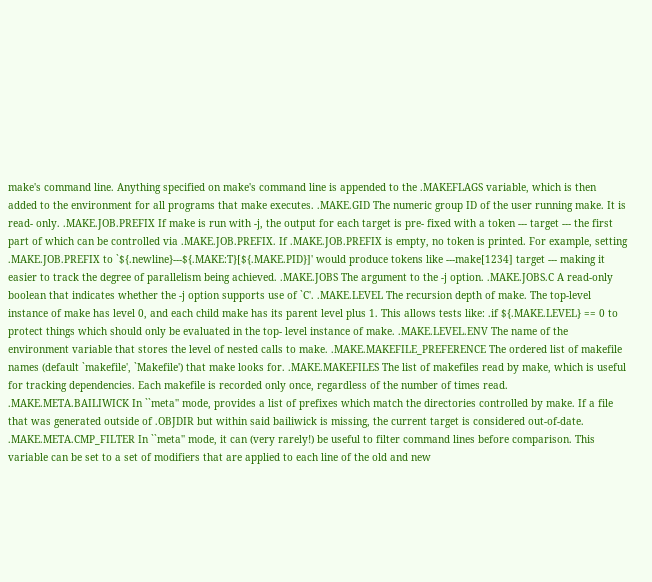make's command line. Anything specified on make's command line is appended to the .MAKEFLAGS variable, which is then added to the environment for all programs that make executes. .MAKE.GID The numeric group ID of the user running make. It is read- only. .MAKE.JOB.PREFIX If make is run with -j, the output for each target is pre- fixed with a token --- target --- the first part of which can be controlled via .MAKE.JOB.PREFIX. If .MAKE.JOB.PREFIX is empty, no token is printed. For example, setting .MAKE.JOB.PREFIX to `${.newline}---${.MAKE:T}[${.MAKE.PID}]' would produce tokens like ---make[1234] target --- making it easier to track the degree of parallelism being achieved. .MAKE.JOBS The argument to the -j option. .MAKE.JOBS.C A read-only boolean that indicates whether the -j option supports use of `C'. .MAKE.LEVEL The recursion depth of make. The top-level instance of make has level 0, and each child make has its parent level plus 1. This allows tests like: .if ${.MAKE.LEVEL} == 0 to protect things which should only be evaluated in the top- level instance of make. .MAKE.LEVEL.ENV The name of the environment variable that stores the level of nested calls to make. .MAKE.MAKEFILE_PREFERENCE The ordered list of makefile names (default `makefile', `Makefile') that make looks for. .MAKE.MAKEFILES The list of makefiles read by make, which is useful for tracking dependencies. Each makefile is recorded only once, regardless of the number of times read. .MAKE.META.BAILIWICK In ``meta'' mode, provides a list of prefixes which match the directories controlled by make. If a file that was generated outside of .OBJDIR but within said bailiwick is missing, the current target is considered out-of-date. .MAKE.META.CMP_FILTER In ``meta'' mode, it can (very rarely!) be useful to filter command lines before comparison. This variable can be set to a set of modifiers that are applied to each line of the old and new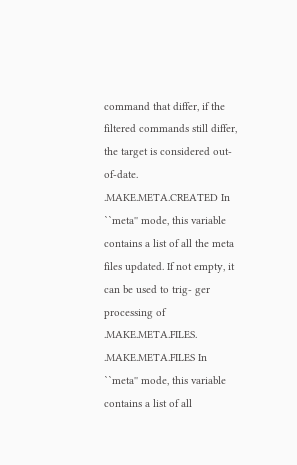command that differ, if the filtered commands still differ, the target is considered out-of-date. .MAKE.META.CREATED In ``meta'' mode, this variable contains a list of all the meta files updated. If not empty, it can be used to trig- ger processing of .MAKE.META.FILES. .MAKE.META.FILES In ``meta'' mode, this variable contains a list of all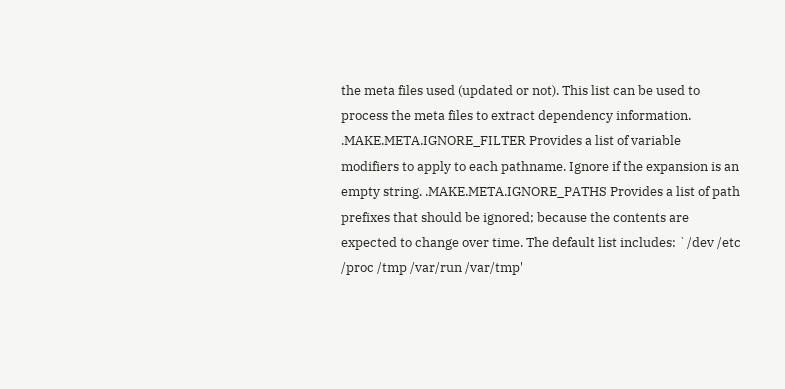the meta files used (updated or not). This list can be used to process the meta files to extract dependency information. .MAKE.META.IGNORE_FILTER Provides a list of variable modifiers to apply to each pathname. Ignore if the expansion is an empty string. .MAKE.META.IGNORE_PATHS Provides a list of path prefixes that should be ignored; because the contents are expected to change over time. The default list includes: `/dev /etc /proc /tmp /var/run /var/tmp'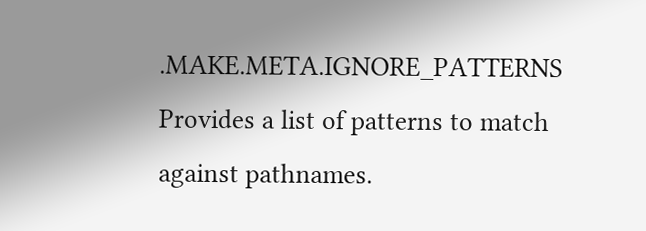.MAKE.META.IGNORE_PATTERNS Provides a list of patterns to match against pathnames.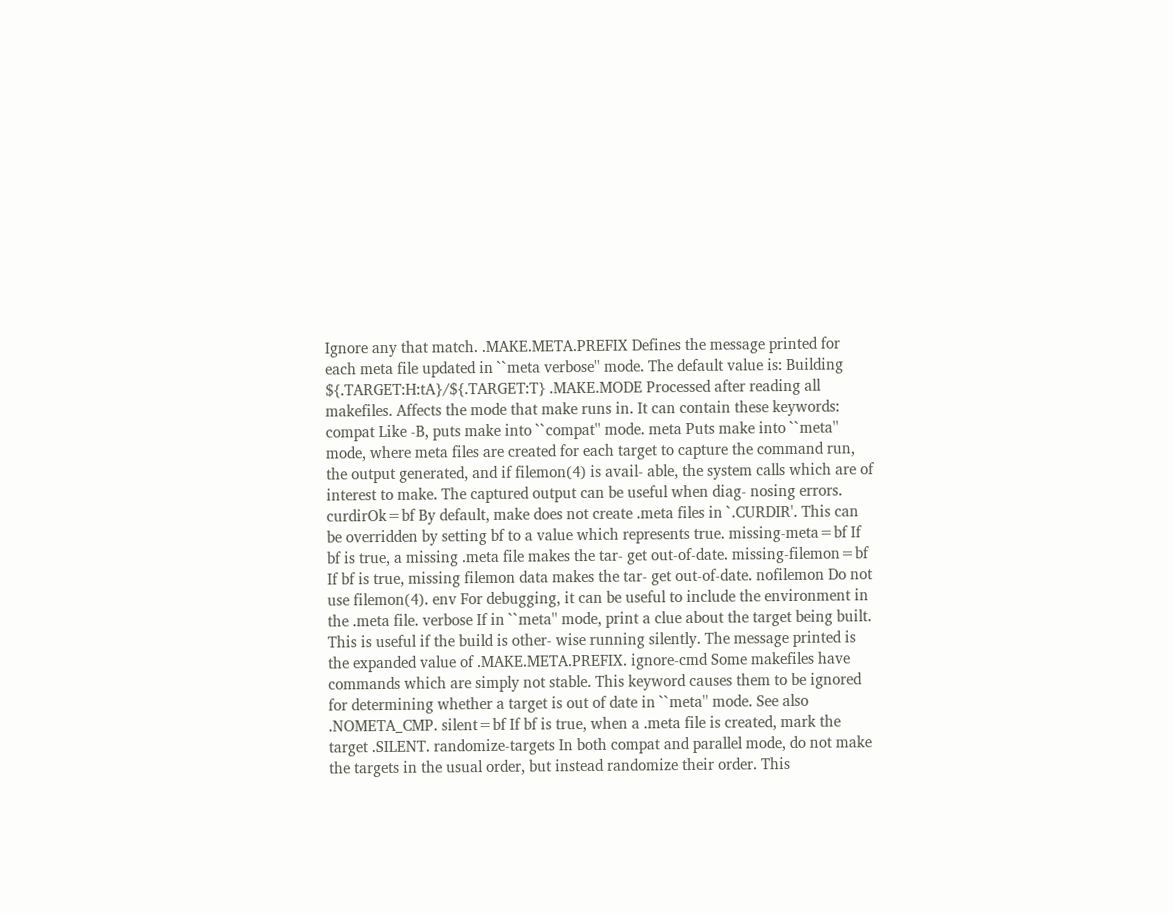Ignore any that match. .MAKE.META.PREFIX Defines the message printed for each meta file updated in ``meta verbose'' mode. The default value is: Building ${.TARGET:H:tA}/${.TARGET:T} .MAKE.MODE Processed after reading all makefiles. Affects the mode that make runs in. It can contain these keywords: compat Like -B, puts make into ``compat'' mode. meta Puts make into ``meta'' mode, where meta files are created for each target to capture the command run, the output generated, and if filemon(4) is avail- able, the system calls which are of interest to make. The captured output can be useful when diag- nosing errors. curdirOk=bf By default, make does not create .meta files in `.CURDIR'. This can be overridden by setting bf to a value which represents true. missing-meta=bf If bf is true, a missing .meta file makes the tar- get out-of-date. missing-filemon=bf If bf is true, missing filemon data makes the tar- get out-of-date. nofilemon Do not use filemon(4). env For debugging, it can be useful to include the environment in the .meta file. verbose If in ``meta'' mode, print a clue about the target being built. This is useful if the build is other- wise running silently. The message printed is the expanded value of .MAKE.META.PREFIX. ignore-cmd Some makefiles have commands which are simply not stable. This keyword causes them to be ignored for determining whether a target is out of date in ``meta'' mode. See also .NOMETA_CMP. silent=bf If bf is true, when a .meta file is created, mark the target .SILENT. randomize-targets In both compat and parallel mode, do not make the targets in the usual order, but instead randomize their order. This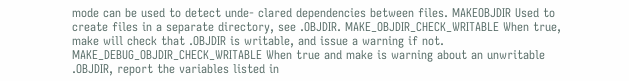mode can be used to detect unde- clared dependencies between files. MAKEOBJDIR Used to create files in a separate directory, see .OBJDIR. MAKE_OBJDIR_CHECK_WRITABLE When true, make will check that .OBJDIR is writable, and issue a warning if not. MAKE_DEBUG_OBJDIR_CHECK_WRITABLE When true and make is warning about an unwritable .OBJDIR, report the variables listed in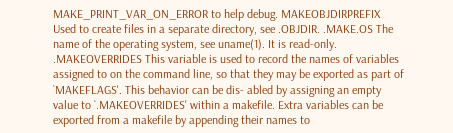MAKE_PRINT_VAR_ON_ERROR to help debug. MAKEOBJDIRPREFIX Used to create files in a separate directory, see .OBJDIR. .MAKE.OS The name of the operating system, see uname(1). It is read-only. .MAKEOVERRIDES This variable is used to record the names of variables assigned to on the command line, so that they may be exported as part of `MAKEFLAGS'. This behavior can be dis- abled by assigning an empty value to `.MAKEOVERRIDES' within a makefile. Extra variables can be exported from a makefile by appending their names to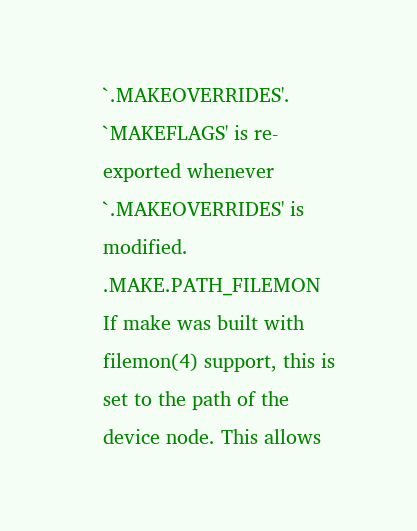`.MAKEOVERRIDES'. `MAKEFLAGS' is re-exported whenever `.MAKEOVERRIDES' is modified. .MAKE.PATH_FILEMON If make was built with filemon(4) support, this is set to the path of the device node. This allows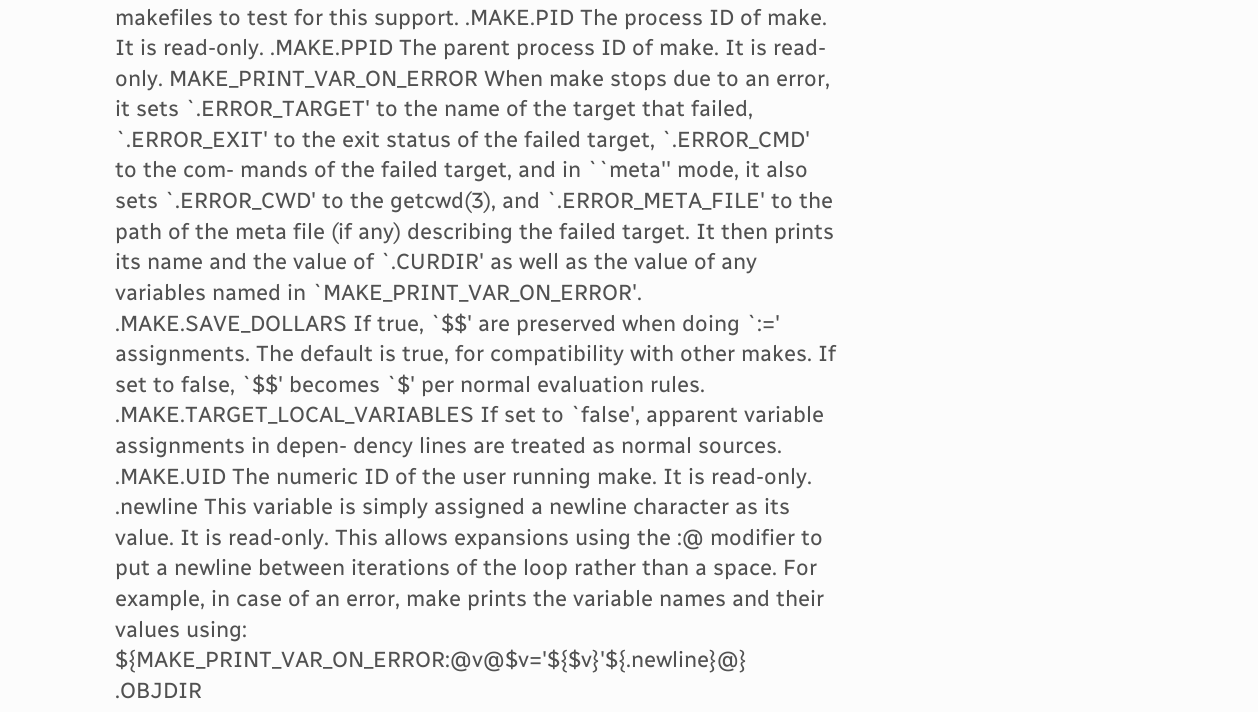makefiles to test for this support. .MAKE.PID The process ID of make. It is read-only. .MAKE.PPID The parent process ID of make. It is read-only. MAKE_PRINT_VAR_ON_ERROR When make stops due to an error, it sets `.ERROR_TARGET' to the name of the target that failed, `.ERROR_EXIT' to the exit status of the failed target, `.ERROR_CMD' to the com- mands of the failed target, and in ``meta'' mode, it also sets `.ERROR_CWD' to the getcwd(3), and `.ERROR_META_FILE' to the path of the meta file (if any) describing the failed target. It then prints its name and the value of `.CURDIR' as well as the value of any variables named in `MAKE_PRINT_VAR_ON_ERROR'. .MAKE.SAVE_DOLLARS If true, `$$' are preserved when doing `:=' assignments. The default is true, for compatibility with other makes. If set to false, `$$' becomes `$' per normal evaluation rules. .MAKE.TARGET_LOCAL_VARIABLES If set to `false', apparent variable assignments in depen- dency lines are treated as normal sources. .MAKE.UID The numeric ID of the user running make. It is read-only. .newline This variable is simply assigned a newline character as its value. It is read-only. This allows expansions using the :@ modifier to put a newline between iterations of the loop rather than a space. For example, in case of an error, make prints the variable names and their values using: ${MAKE_PRINT_VAR_ON_ERROR:@v@$v='${$v}'${.newline}@} .OBJDIR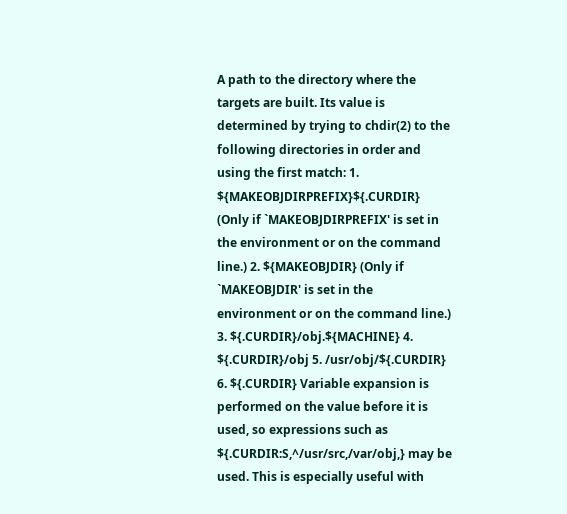A path to the directory where the targets are built. Its value is determined by trying to chdir(2) to the following directories in order and using the first match: 1. ${MAKEOBJDIRPREFIX}${.CURDIR} (Only if `MAKEOBJDIRPREFIX' is set in the environment or on the command line.) 2. ${MAKEOBJDIR} (Only if `MAKEOBJDIR' is set in the environment or on the command line.) 3. ${.CURDIR}/obj.${MACHINE} 4. ${.CURDIR}/obj 5. /usr/obj/${.CURDIR} 6. ${.CURDIR} Variable expansion is performed on the value before it is used, so expressions such as ${.CURDIR:S,^/usr/src,/var/obj,} may be used. This is especially useful with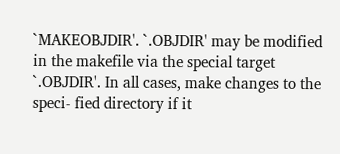`MAKEOBJDIR'. `.OBJDIR' may be modified in the makefile via the special target `.OBJDIR'. In all cases, make changes to the speci- fied directory if it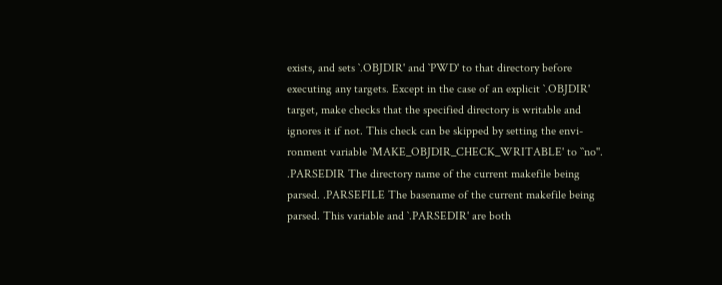exists, and sets `.OBJDIR' and `PWD' to that directory before executing any targets. Except in the case of an explicit `.OBJDIR' target, make checks that the specified directory is writable and ignores it if not. This check can be skipped by setting the envi- ronment variable `MAKE_OBJDIR_CHECK_WRITABLE' to ``no''. .PARSEDIR The directory name of the current makefile being parsed. .PARSEFILE The basename of the current makefile being parsed. This variable and `.PARSEDIR' are both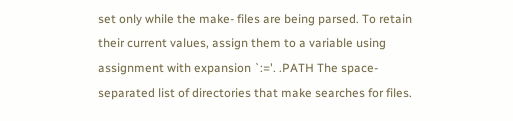set only while the make- files are being parsed. To retain their current values, assign them to a variable using assignment with expansion `:='. .PATH The space-separated list of directories that make searches for files.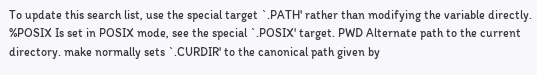To update this search list, use the special target `.PATH' rather than modifying the variable directly. %POSIX Is set in POSIX mode, see the special `.POSIX' target. PWD Alternate path to the current directory. make normally sets `.CURDIR' to the canonical path given by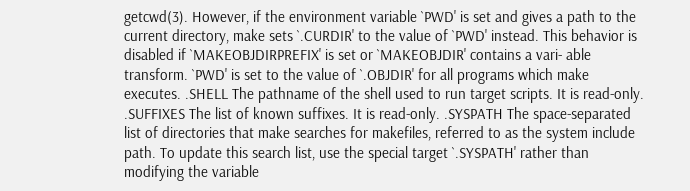getcwd(3). However, if the environment variable `PWD' is set and gives a path to the current directory, make sets `.CURDIR' to the value of `PWD' instead. This behavior is disabled if `MAKEOBJDIRPREFIX' is set or `MAKEOBJDIR' contains a vari- able transform. `PWD' is set to the value of `.OBJDIR' for all programs which make executes. .SHELL The pathname of the shell used to run target scripts. It is read-only. .SUFFIXES The list of known suffixes. It is read-only. .SYSPATH The space-separated list of directories that make searches for makefiles, referred to as the system include path. To update this search list, use the special target `.SYSPATH' rather than modifying the variable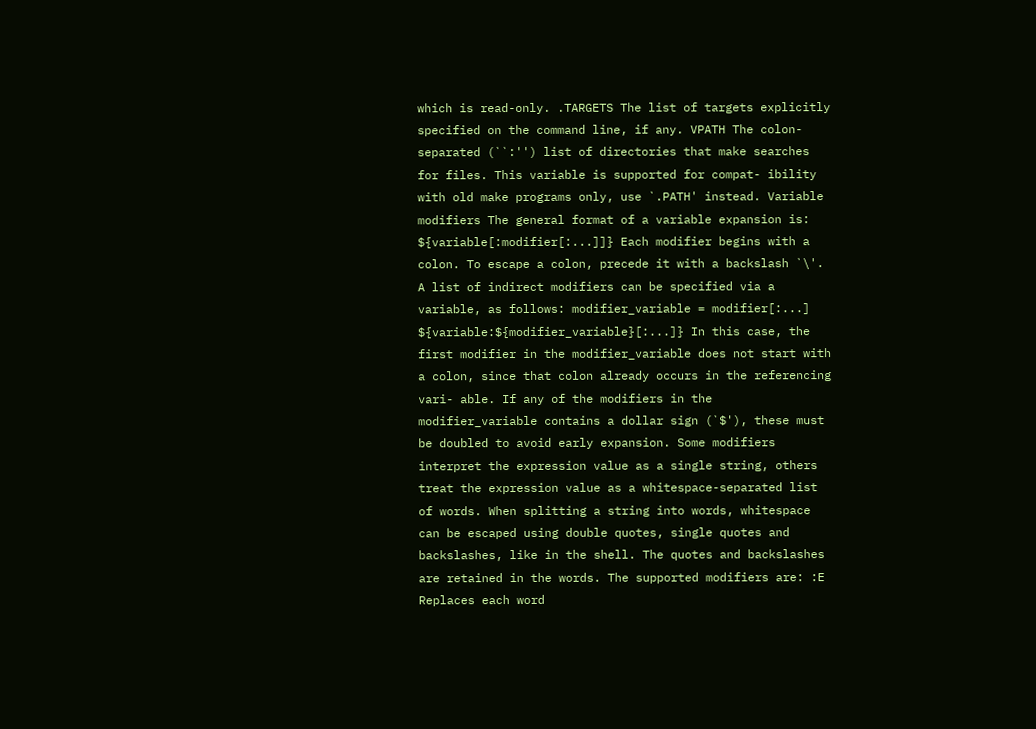which is read-only. .TARGETS The list of targets explicitly specified on the command line, if any. VPATH The colon-separated (``:'') list of directories that make searches for files. This variable is supported for compat- ibility with old make programs only, use `.PATH' instead. Variable modifiers The general format of a variable expansion is: ${variable[:modifier[:...]]} Each modifier begins with a colon. To escape a colon, precede it with a backslash `\'. A list of indirect modifiers can be specified via a variable, as follows: modifier_variable = modifier[:...] ${variable:${modifier_variable}[:...]} In this case, the first modifier in the modifier_variable does not start with a colon, since that colon already occurs in the referencing vari- able. If any of the modifiers in the modifier_variable contains a dollar sign (`$'), these must be doubled to avoid early expansion. Some modifiers interpret the expression value as a single string, others treat the expression value as a whitespace-separated list of words. When splitting a string into words, whitespace can be escaped using double quotes, single quotes and backslashes, like in the shell. The quotes and backslashes are retained in the words. The supported modifiers are: :E Replaces each word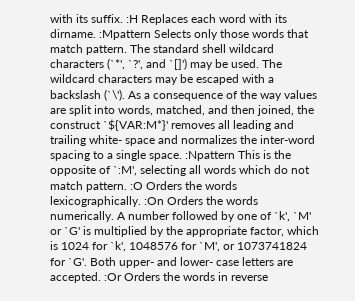with its suffix. :H Replaces each word with its dirname. :Mpattern Selects only those words that match pattern. The standard shell wildcard characters (`*', `?', and `[]') may be used. The wildcard characters may be escaped with a backslash (`\'). As a consequence of the way values are split into words, matched, and then joined, the construct `${VAR:M*}' removes all leading and trailing white- space and normalizes the inter-word spacing to a single space. :Npattern This is the opposite of `:M', selecting all words which do not match pattern. :O Orders the words lexicographically. :On Orders the words numerically. A number followed by one of `k', `M' or `G' is multiplied by the appropriate factor, which is 1024 for `k', 1048576 for `M', or 1073741824 for `G'. Both upper- and lower- case letters are accepted. :Or Orders the words in reverse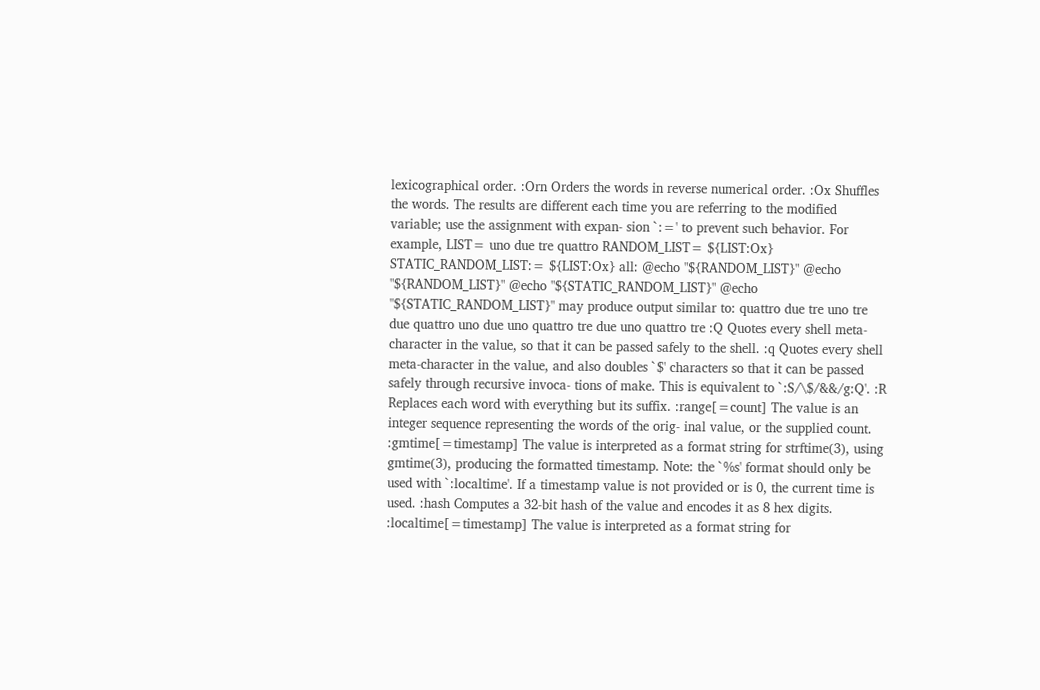lexicographical order. :Orn Orders the words in reverse numerical order. :Ox Shuffles the words. The results are different each time you are referring to the modified variable; use the assignment with expan- sion `:=' to prevent such behavior. For example, LIST= uno due tre quattro RANDOM_LIST= ${LIST:Ox} STATIC_RANDOM_LIST:= ${LIST:Ox} all: @echo "${RANDOM_LIST}" @echo "${RANDOM_LIST}" @echo "${STATIC_RANDOM_LIST}" @echo "${STATIC_RANDOM_LIST}" may produce output similar to: quattro due tre uno tre due quattro uno due uno quattro tre due uno quattro tre :Q Quotes every shell meta-character in the value, so that it can be passed safely to the shell. :q Quotes every shell meta-character in the value, and also doubles `$' characters so that it can be passed safely through recursive invoca- tions of make. This is equivalent to `:S/\$/&&/g:Q'. :R Replaces each word with everything but its suffix. :range[=count] The value is an integer sequence representing the words of the orig- inal value, or the supplied count. :gmtime[=timestamp] The value is interpreted as a format string for strftime(3), using gmtime(3), producing the formatted timestamp. Note: the `%s' format should only be used with `:localtime'. If a timestamp value is not provided or is 0, the current time is used. :hash Computes a 32-bit hash of the value and encodes it as 8 hex digits. :localtime[=timestamp] The value is interpreted as a format string for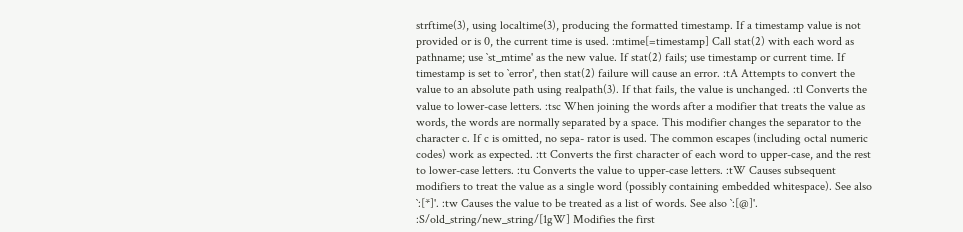strftime(3), using localtime(3), producing the formatted timestamp. If a timestamp value is not provided or is 0, the current time is used. :mtime[=timestamp] Call stat(2) with each word as pathname; use `st_mtime' as the new value. If stat(2) fails; use timestamp or current time. If timestamp is set to `error', then stat(2) failure will cause an error. :tA Attempts to convert the value to an absolute path using realpath(3). If that fails, the value is unchanged. :tl Converts the value to lower-case letters. :tsc When joining the words after a modifier that treats the value as words, the words are normally separated by a space. This modifier changes the separator to the character c. If c is omitted, no sepa- rator is used. The common escapes (including octal numeric codes) work as expected. :tt Converts the first character of each word to upper-case, and the rest to lower-case letters. :tu Converts the value to upper-case letters. :tW Causes subsequent modifiers to treat the value as a single word (possibly containing embedded whitespace). See also `:[*]'. :tw Causes the value to be treated as a list of words. See also `:[@]'. :S/old_string/new_string/[1gW] Modifies the first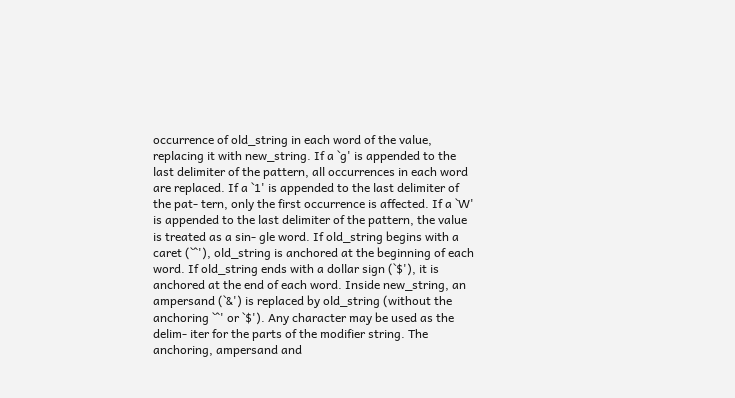occurrence of old_string in each word of the value, replacing it with new_string. If a `g' is appended to the last delimiter of the pattern, all occurrences in each word are replaced. If a `1' is appended to the last delimiter of the pat- tern, only the first occurrence is affected. If a `W' is appended to the last delimiter of the pattern, the value is treated as a sin- gle word. If old_string begins with a caret (`^'), old_string is anchored at the beginning of each word. If old_string ends with a dollar sign (`$'), it is anchored at the end of each word. Inside new_string, an ampersand (`&') is replaced by old_string (without the anchoring `^' or `$'). Any character may be used as the delim- iter for the parts of the modifier string. The anchoring, ampersand and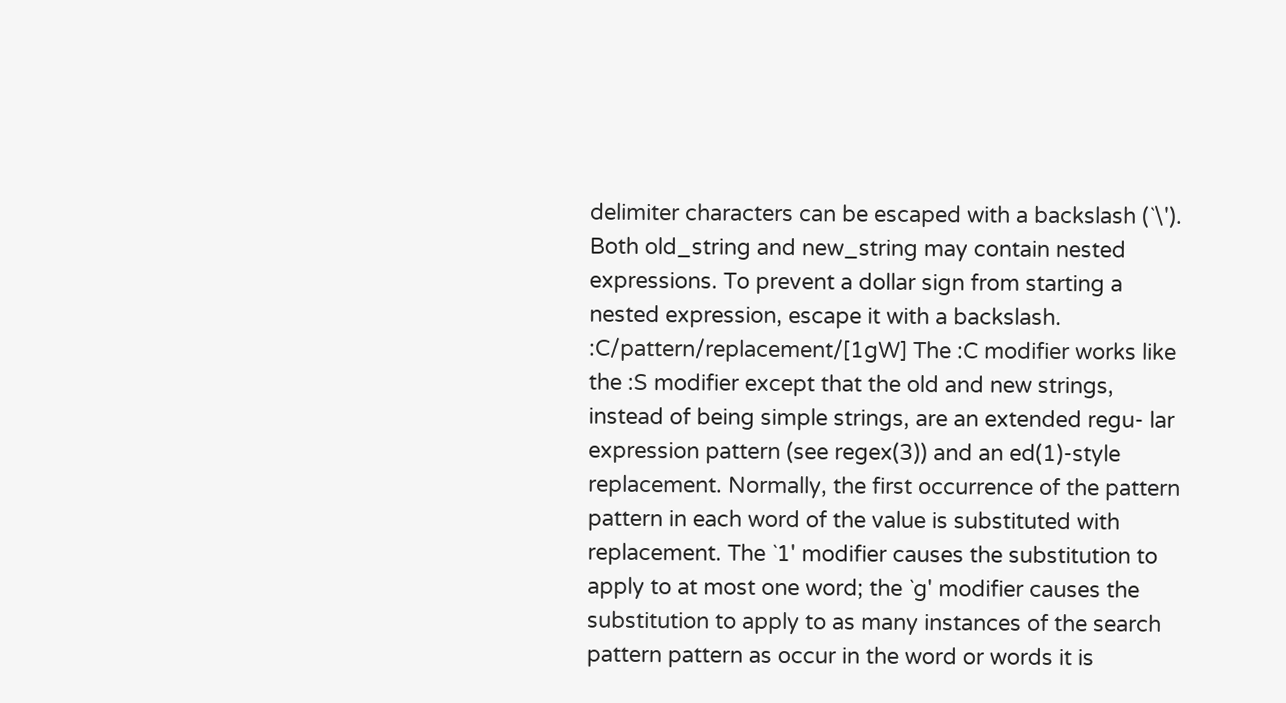delimiter characters can be escaped with a backslash (`\'). Both old_string and new_string may contain nested expressions. To prevent a dollar sign from starting a nested expression, escape it with a backslash. :C/pattern/replacement/[1gW] The :C modifier works like the :S modifier except that the old and new strings, instead of being simple strings, are an extended regu- lar expression pattern (see regex(3)) and an ed(1)-style replacement. Normally, the first occurrence of the pattern pattern in each word of the value is substituted with replacement. The `1' modifier causes the substitution to apply to at most one word; the `g' modifier causes the substitution to apply to as many instances of the search pattern pattern as occur in the word or words it is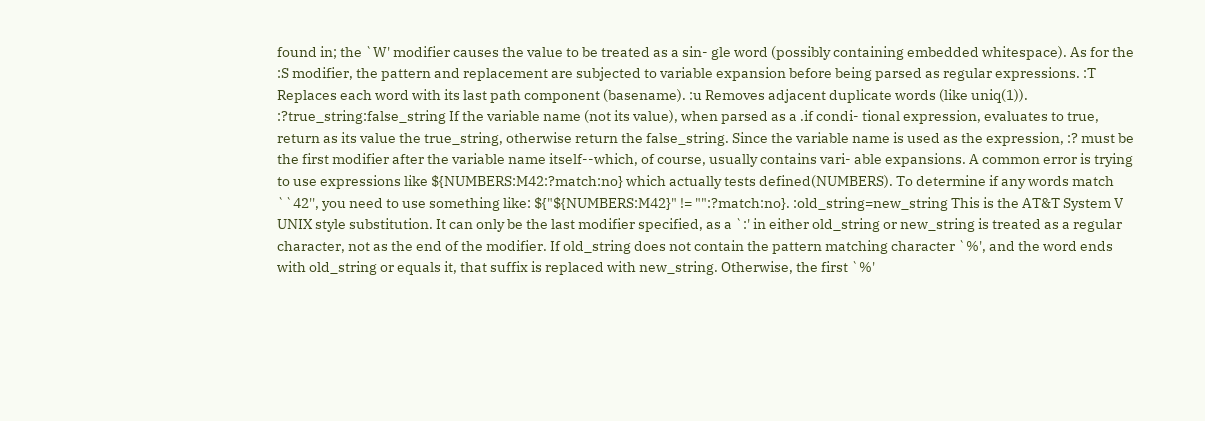found in; the `W' modifier causes the value to be treated as a sin- gle word (possibly containing embedded whitespace). As for the :S modifier, the pattern and replacement are subjected to variable expansion before being parsed as regular expressions. :T Replaces each word with its last path component (basename). :u Removes adjacent duplicate words (like uniq(1)). :?true_string:false_string If the variable name (not its value), when parsed as a .if condi- tional expression, evaluates to true, return as its value the true_string, otherwise return the false_string. Since the variable name is used as the expression, :? must be the first modifier after the variable name itself--which, of course, usually contains vari- able expansions. A common error is trying to use expressions like ${NUMBERS:M42:?match:no} which actually tests defined(NUMBERS). To determine if any words match ``42'', you need to use something like: ${"${NUMBERS:M42}" != "":?match:no}. :old_string=new_string This is the AT&T System V UNIX style substitution. It can only be the last modifier specified, as a `:' in either old_string or new_string is treated as a regular character, not as the end of the modifier. If old_string does not contain the pattern matching character `%', and the word ends with old_string or equals it, that suffix is replaced with new_string. Otherwise, the first `%'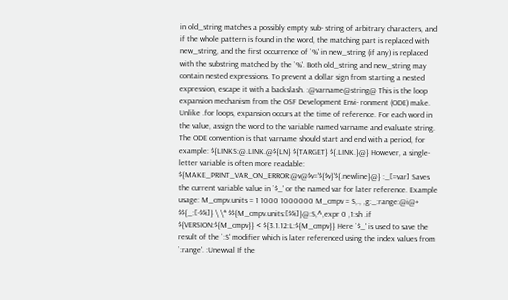in old_string matches a possibly empty sub- string of arbitrary characters, and if the whole pattern is found in the word, the matching part is replaced with new_string, and the first occurrence of `%' in new_string (if any) is replaced with the substring matched by the `%'. Both old_string and new_string may contain nested expressions. To prevent a dollar sign from starting a nested expression, escape it with a backslash. :@varname@string@ This is the loop expansion mechanism from the OSF Development Envi- ronment (ODE) make. Unlike .for loops, expansion occurs at the time of reference. For each word in the value, assign the word to the variable named varname and evaluate string. The ODE convention is that varname should start and end with a period, for example: ${LINKS:@.LINK.@${LN} ${TARGET} ${.LINK.}@} However, a single-letter variable is often more readable: ${MAKE_PRINT_VAR_ON_ERROR:@v@$v='${$v}'${.newline}@} :_[=var] Saves the current variable value in `$_' or the named var for later reference. Example usage: M_cmpv.units = 1 1000 1000000 M_cmpv = S,., ,g:_:range:@i@+ $${_:[-$$i]} \ \* $${M_cmpv.units:[$$i]}@:S,^,expr 0 ,1:sh .if ${VERSION:${M_cmpv}} < ${3.1.12:L:${M_cmpv}} Here `$_' is used to save the result of the `:S' modifier which is later referenced using the index values from `:range'. :Unewval If the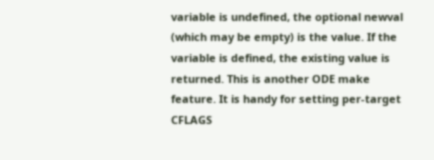variable is undefined, the optional newval (which may be empty) is the value. If the variable is defined, the existing value is returned. This is another ODE make feature. It is handy for setting per-target CFLAGS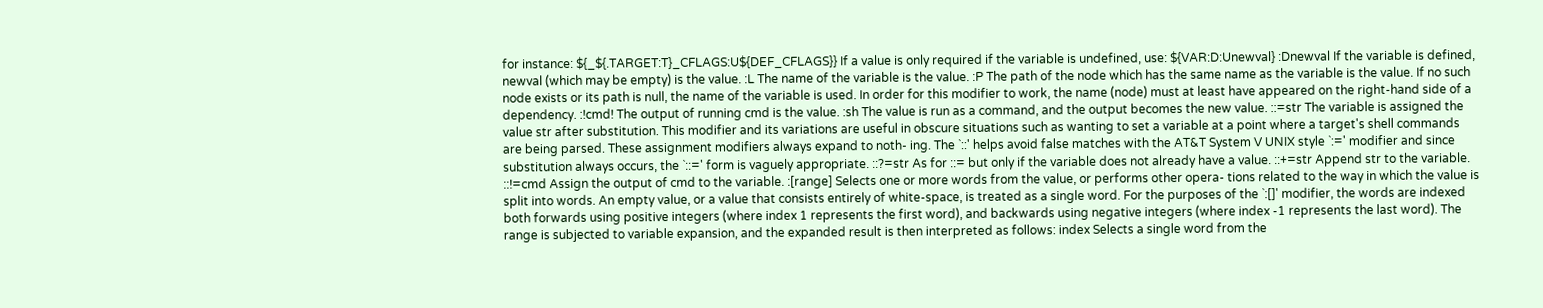for instance: ${_${.TARGET:T}_CFLAGS:U${DEF_CFLAGS}} If a value is only required if the variable is undefined, use: ${VAR:D:Unewval} :Dnewval If the variable is defined, newval (which may be empty) is the value. :L The name of the variable is the value. :P The path of the node which has the same name as the variable is the value. If no such node exists or its path is null, the name of the variable is used. In order for this modifier to work, the name (node) must at least have appeared on the right-hand side of a dependency. :!cmd! The output of running cmd is the value. :sh The value is run as a command, and the output becomes the new value. ::=str The variable is assigned the value str after substitution. This modifier and its variations are useful in obscure situations such as wanting to set a variable at a point where a target's shell commands are being parsed. These assignment modifiers always expand to noth- ing. The `::' helps avoid false matches with the AT&T System V UNIX style `:=' modifier and since substitution always occurs, the `::=' form is vaguely appropriate. ::?=str As for ::= but only if the variable does not already have a value. ::+=str Append str to the variable. ::!=cmd Assign the output of cmd to the variable. :[range] Selects one or more words from the value, or performs other opera- tions related to the way in which the value is split into words. An empty value, or a value that consists entirely of white-space, is treated as a single word. For the purposes of the `:[]' modifier, the words are indexed both forwards using positive integers (where index 1 represents the first word), and backwards using negative integers (where index -1 represents the last word). The range is subjected to variable expansion, and the expanded result is then interpreted as follows: index Selects a single word from the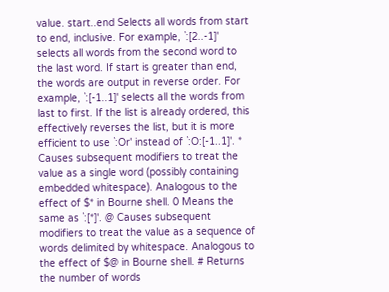value. start..end Selects all words from start to end, inclusive. For example, `:[2..-1]' selects all words from the second word to the last word. If start is greater than end, the words are output in reverse order. For example, `:[-1..1]' selects all the words from last to first. If the list is already ordered, this effectively reverses the list, but it is more efficient to use `:Or' instead of `:O:[-1..1]'. * Causes subsequent modifiers to treat the value as a single word (possibly containing embedded whitespace). Analogous to the effect of $* in Bourne shell. 0 Means the same as `:[*]'. @ Causes subsequent modifiers to treat the value as a sequence of words delimited by whitespace. Analogous to the effect of $@ in Bourne shell. # Returns the number of words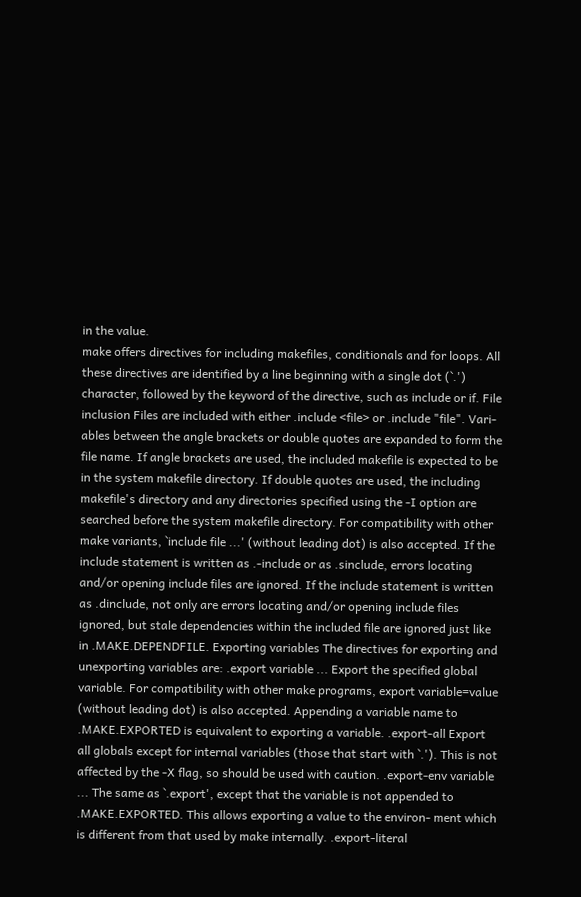in the value.
make offers directives for including makefiles, conditionals and for loops. All these directives are identified by a line beginning with a single dot (`.') character, followed by the keyword of the directive, such as include or if. File inclusion Files are included with either .include <file> or .include "file". Vari- ables between the angle brackets or double quotes are expanded to form the file name. If angle brackets are used, the included makefile is expected to be in the system makefile directory. If double quotes are used, the including makefile's directory and any directories specified using the -I option are searched before the system makefile directory. For compatibility with other make variants, `include file ...' (without leading dot) is also accepted. If the include statement is written as .-include or as .sinclude, errors locating and/or opening include files are ignored. If the include statement is written as .dinclude, not only are errors locating and/or opening include files ignored, but stale dependencies within the included file are ignored just like in .MAKE.DEPENDFILE. Exporting variables The directives for exporting and unexporting variables are: .export variable ... Export the specified global variable. For compatibility with other make programs, export variable=value (without leading dot) is also accepted. Appending a variable name to .MAKE.EXPORTED is equivalent to exporting a variable. .export-all Export all globals except for internal variables (those that start with `.'). This is not affected by the -X flag, so should be used with caution. .export-env variable ... The same as `.export', except that the variable is not appended to .MAKE.EXPORTED. This allows exporting a value to the environ- ment which is different from that used by make internally. .export-literal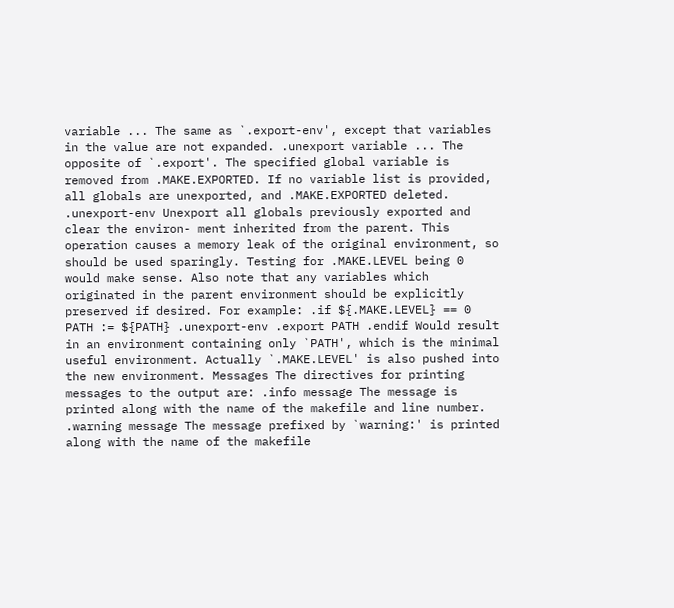variable ... The same as `.export-env', except that variables in the value are not expanded. .unexport variable ... The opposite of `.export'. The specified global variable is removed from .MAKE.EXPORTED. If no variable list is provided, all globals are unexported, and .MAKE.EXPORTED deleted. .unexport-env Unexport all globals previously exported and clear the environ- ment inherited from the parent. This operation causes a memory leak of the original environment, so should be used sparingly. Testing for .MAKE.LEVEL being 0 would make sense. Also note that any variables which originated in the parent environment should be explicitly preserved if desired. For example: .if ${.MAKE.LEVEL} == 0 PATH := ${PATH} .unexport-env .export PATH .endif Would result in an environment containing only `PATH', which is the minimal useful environment. Actually `.MAKE.LEVEL' is also pushed into the new environment. Messages The directives for printing messages to the output are: .info message The message is printed along with the name of the makefile and line number. .warning message The message prefixed by `warning:' is printed along with the name of the makefile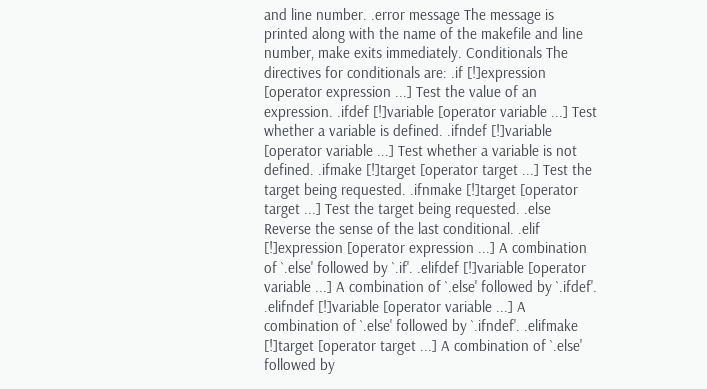and line number. .error message The message is printed along with the name of the makefile and line number, make exits immediately. Conditionals The directives for conditionals are: .if [!]expression [operator expression ...] Test the value of an expression. .ifdef [!]variable [operator variable ...] Test whether a variable is defined. .ifndef [!]variable [operator variable ...] Test whether a variable is not defined. .ifmake [!]target [operator target ...] Test the target being requested. .ifnmake [!]target [operator target ...] Test the target being requested. .else Reverse the sense of the last conditional. .elif [!]expression [operator expression ...] A combination of `.else' followed by `.if'. .elifdef [!]variable [operator variable ...] A combination of `.else' followed by `.ifdef'. .elifndef [!]variable [operator variable ...] A combination of `.else' followed by `.ifndef'. .elifmake [!]target [operator target ...] A combination of `.else' followed by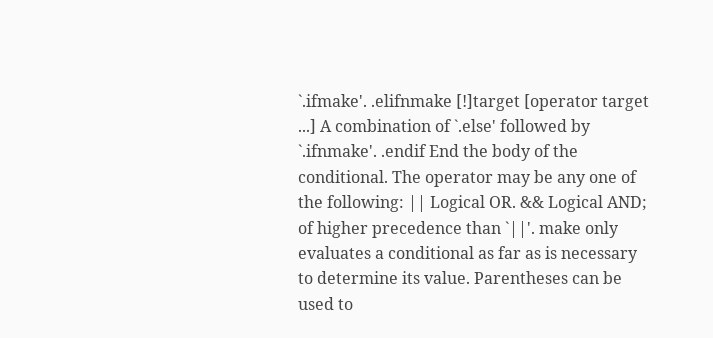`.ifmake'. .elifnmake [!]target [operator target ...] A combination of `.else' followed by `.ifnmake'. .endif End the body of the conditional. The operator may be any one of the following: || Logical OR. && Logical AND; of higher precedence than `||'. make only evaluates a conditional as far as is necessary to determine its value. Parentheses can be used to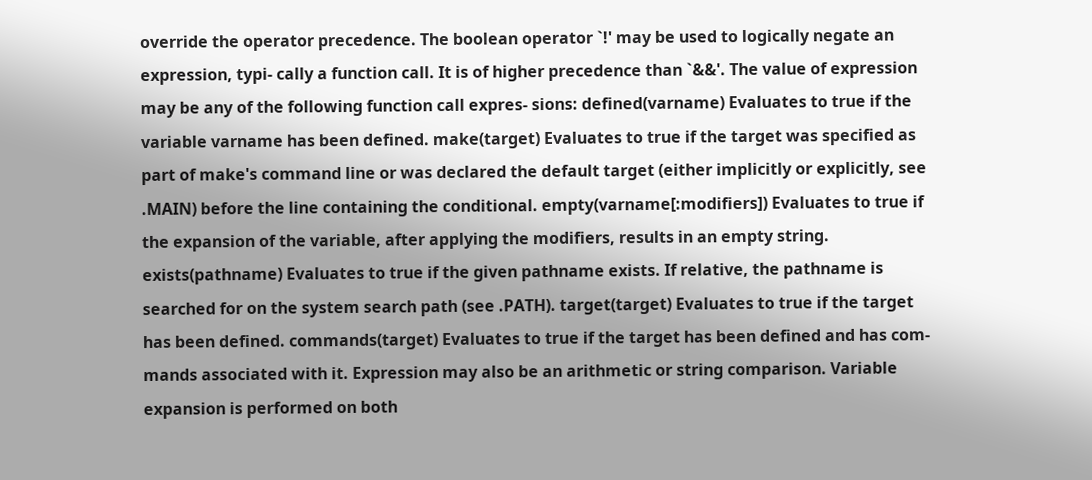override the operator precedence. The boolean operator `!' may be used to logically negate an expression, typi- cally a function call. It is of higher precedence than `&&'. The value of expression may be any of the following function call expres- sions: defined(varname) Evaluates to true if the variable varname has been defined. make(target) Evaluates to true if the target was specified as part of make's command line or was declared the default target (either implicitly or explicitly, see .MAIN) before the line containing the conditional. empty(varname[:modifiers]) Evaluates to true if the expansion of the variable, after applying the modifiers, results in an empty string. exists(pathname) Evaluates to true if the given pathname exists. If relative, the pathname is searched for on the system search path (see .PATH). target(target) Evaluates to true if the target has been defined. commands(target) Evaluates to true if the target has been defined and has com- mands associated with it. Expression may also be an arithmetic or string comparison. Variable expansion is performed on both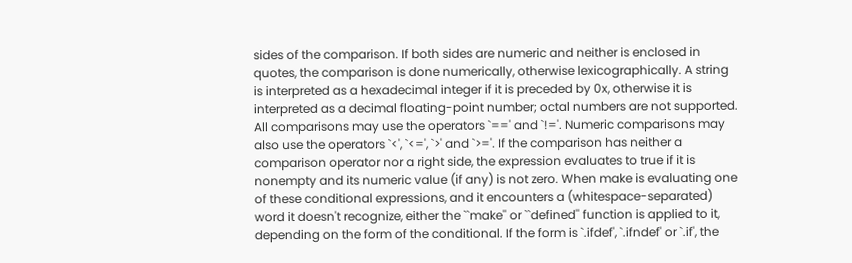sides of the comparison. If both sides are numeric and neither is enclosed in quotes, the comparison is done numerically, otherwise lexicographically. A string is interpreted as a hexadecimal integer if it is preceded by 0x, otherwise it is interpreted as a decimal floating-point number; octal numbers are not supported. All comparisons may use the operators `==' and `!='. Numeric comparisons may also use the operators `<', `<=', `>' and `>='. If the comparison has neither a comparison operator nor a right side, the expression evaluates to true if it is nonempty and its numeric value (if any) is not zero. When make is evaluating one of these conditional expressions, and it encounters a (whitespace-separated) word it doesn't recognize, either the ``make'' or ``defined'' function is applied to it, depending on the form of the conditional. If the form is `.ifdef', `.ifndef' or `.if', the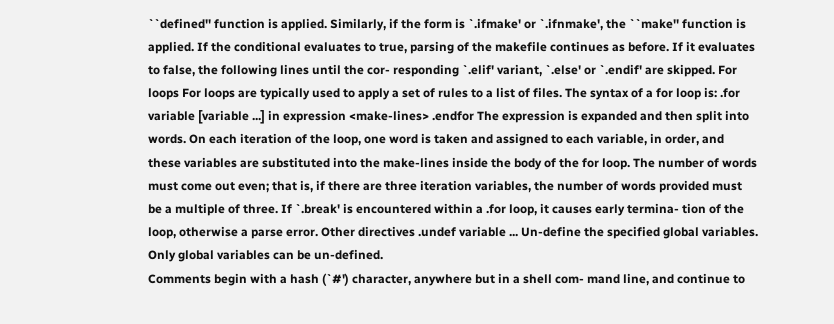``defined'' function is applied. Similarly, if the form is `.ifmake' or `.ifnmake', the ``make'' function is applied. If the conditional evaluates to true, parsing of the makefile continues as before. If it evaluates to false, the following lines until the cor- responding `.elif' variant, `.else' or `.endif' are skipped. For loops For loops are typically used to apply a set of rules to a list of files. The syntax of a for loop is: .for variable [variable ...] in expression <make-lines> .endfor The expression is expanded and then split into words. On each iteration of the loop, one word is taken and assigned to each variable, in order, and these variables are substituted into the make-lines inside the body of the for loop. The number of words must come out even; that is, if there are three iteration variables, the number of words provided must be a multiple of three. If `.break' is encountered within a .for loop, it causes early termina- tion of the loop, otherwise a parse error. Other directives .undef variable ... Un-define the specified global variables. Only global variables can be un-defined.
Comments begin with a hash (`#') character, anywhere but in a shell com- mand line, and continue to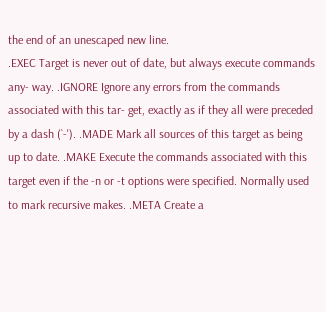the end of an unescaped new line.
.EXEC Target is never out of date, but always execute commands any- way. .IGNORE Ignore any errors from the commands associated with this tar- get, exactly as if they all were preceded by a dash (`-'). .MADE Mark all sources of this target as being up to date. .MAKE Execute the commands associated with this target even if the -n or -t options were specified. Normally used to mark recursive makes. .META Create a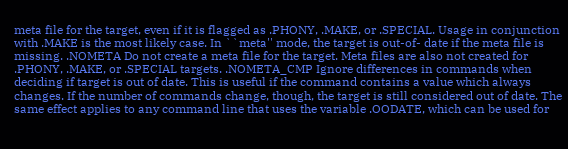meta file for the target, even if it is flagged as .PHONY, .MAKE, or .SPECIAL. Usage in conjunction with .MAKE is the most likely case. In ``meta'' mode, the target is out-of- date if the meta file is missing. .NOMETA Do not create a meta file for the target. Meta files are also not created for .PHONY, .MAKE, or .SPECIAL targets. .NOMETA_CMP Ignore differences in commands when deciding if target is out of date. This is useful if the command contains a value which always changes. If the number of commands change, though, the target is still considered out of date. The same effect applies to any command line that uses the variable .OODATE, which can be used for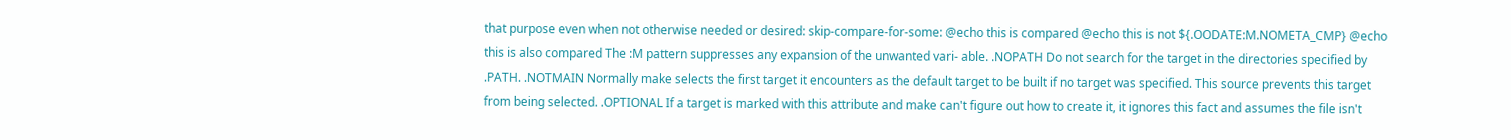that purpose even when not otherwise needed or desired: skip-compare-for-some: @echo this is compared @echo this is not ${.OODATE:M.NOMETA_CMP} @echo this is also compared The :M pattern suppresses any expansion of the unwanted vari- able. .NOPATH Do not search for the target in the directories specified by .PATH. .NOTMAIN Normally make selects the first target it encounters as the default target to be built if no target was specified. This source prevents this target from being selected. .OPTIONAL If a target is marked with this attribute and make can't figure out how to create it, it ignores this fact and assumes the file isn't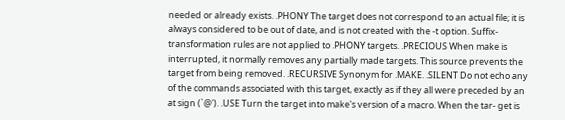needed or already exists. .PHONY The target does not correspond to an actual file; it is always considered to be out of date, and is not created with the -t option. Suffix-transformation rules are not applied to .PHONY targets. .PRECIOUS When make is interrupted, it normally removes any partially made targets. This source prevents the target from being removed. .RECURSIVE Synonym for .MAKE. .SILENT Do not echo any of the commands associated with this target, exactly as if they all were preceded by an at sign (`@'). .USE Turn the target into make's version of a macro. When the tar- get is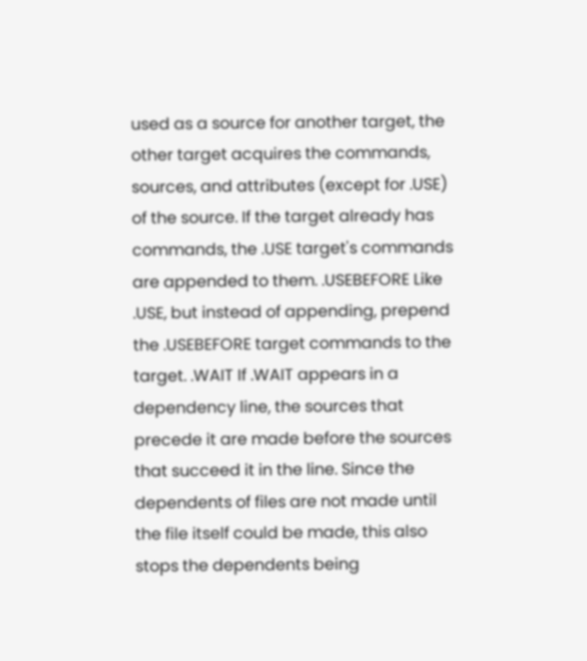used as a source for another target, the other target acquires the commands, sources, and attributes (except for .USE) of the source. If the target already has commands, the .USE target's commands are appended to them. .USEBEFORE Like .USE, but instead of appending, prepend the .USEBEFORE target commands to the target. .WAIT If .WAIT appears in a dependency line, the sources that precede it are made before the sources that succeed it in the line. Since the dependents of files are not made until the file itself could be made, this also stops the dependents being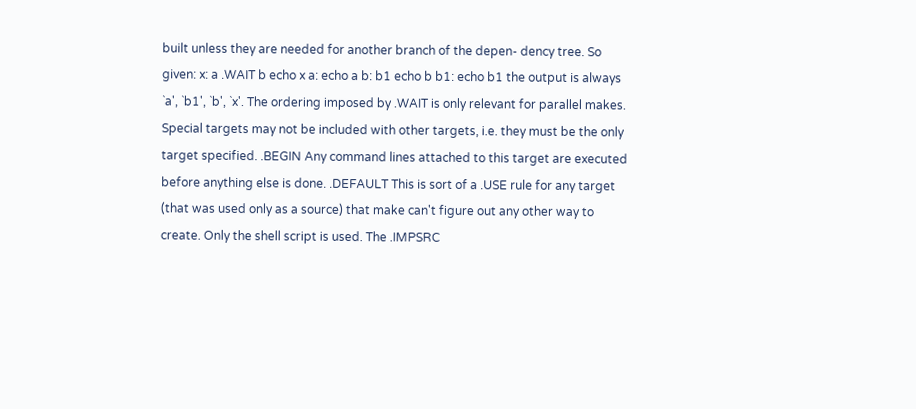built unless they are needed for another branch of the depen- dency tree. So given: x: a .WAIT b echo x a: echo a b: b1 echo b b1: echo b1 the output is always `a', `b1', `b', `x'. The ordering imposed by .WAIT is only relevant for parallel makes.
Special targets may not be included with other targets, i.e. they must be the only target specified. .BEGIN Any command lines attached to this target are executed before anything else is done. .DEFAULT This is sort of a .USE rule for any target (that was used only as a source) that make can't figure out any other way to create. Only the shell script is used. The .IMPSRC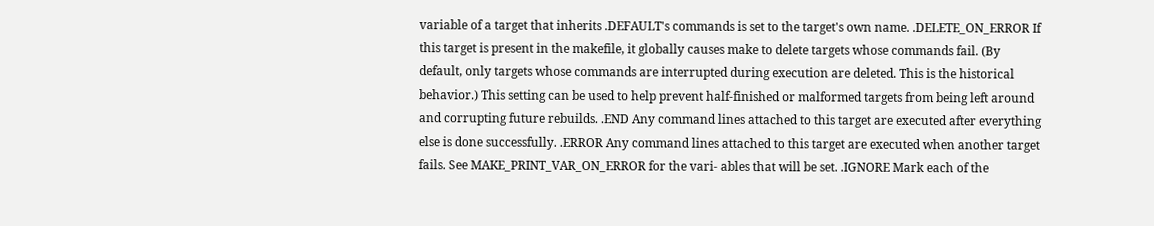variable of a target that inherits .DEFAULT's commands is set to the target's own name. .DELETE_ON_ERROR If this target is present in the makefile, it globally causes make to delete targets whose commands fail. (By default, only targets whose commands are interrupted during execution are deleted. This is the historical behavior.) This setting can be used to help prevent half-finished or malformed targets from being left around and corrupting future rebuilds. .END Any command lines attached to this target are executed after everything else is done successfully. .ERROR Any command lines attached to this target are executed when another target fails. See MAKE_PRINT_VAR_ON_ERROR for the vari- ables that will be set. .IGNORE Mark each of the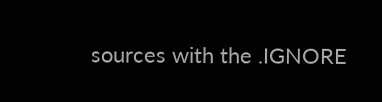sources with the .IGNORE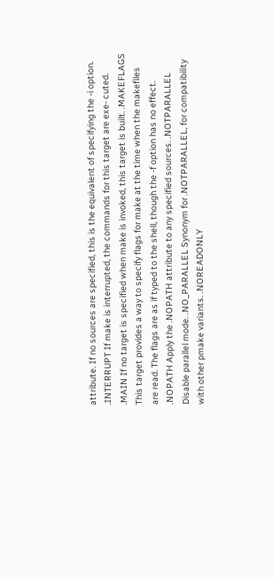attribute. If no sources are specified, this is the equivalent of specifying the -i option. .INTERRUPT If make is interrupted, the commands for this target are exe- cuted. .MAIN If no target is specified when make is invoked, this target is built. .MAKEFLAGS This target provides a way to specify flags for make at the time when the makefiles are read. The flags are as if typed to the shell, though the -f option has no effect. .NOPATH Apply the .NOPATH attribute to any specified sources. .NOTPARALLEL Disable parallel mode. .NO_PARALLEL Synonym for .NOTPARALLEL, for compatibility with other pmake variants. .NOREADONLY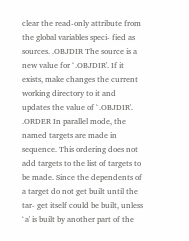clear the read-only attribute from the global variables speci- fied as sources. .OBJDIR The source is a new value for `.OBJDIR'. If it exists, make changes the current working directory to it and updates the value of `.OBJDIR'. .ORDER In parallel mode, the named targets are made in sequence. This ordering does not add targets to the list of targets to be made. Since the dependents of a target do not get built until the tar- get itself could be built, unless `a' is built by another part of the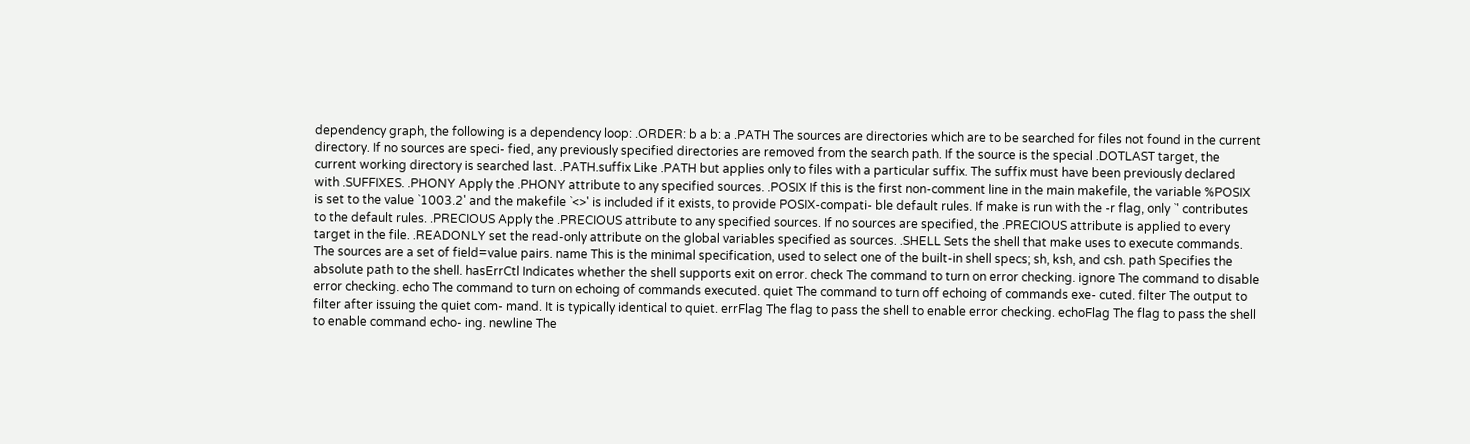dependency graph, the following is a dependency loop: .ORDER: b a b: a .PATH The sources are directories which are to be searched for files not found in the current directory. If no sources are speci- fied, any previously specified directories are removed from the search path. If the source is the special .DOTLAST target, the current working directory is searched last. .PATH.suffix Like .PATH but applies only to files with a particular suffix. The suffix must have been previously declared with .SUFFIXES. .PHONY Apply the .PHONY attribute to any specified sources. .POSIX If this is the first non-comment line in the main makefile, the variable %POSIX is set to the value `1003.2' and the makefile `<>' is included if it exists, to provide POSIX-compati- ble default rules. If make is run with the -r flag, only `' contributes to the default rules. .PRECIOUS Apply the .PRECIOUS attribute to any specified sources. If no sources are specified, the .PRECIOUS attribute is applied to every target in the file. .READONLY set the read-only attribute on the global variables specified as sources. .SHELL Sets the shell that make uses to execute commands. The sources are a set of field=value pairs. name This is the minimal specification, used to select one of the built-in shell specs; sh, ksh, and csh. path Specifies the absolute path to the shell. hasErrCtl Indicates whether the shell supports exit on error. check The command to turn on error checking. ignore The command to disable error checking. echo The command to turn on echoing of commands executed. quiet The command to turn off echoing of commands exe- cuted. filter The output to filter after issuing the quiet com- mand. It is typically identical to quiet. errFlag The flag to pass the shell to enable error checking. echoFlag The flag to pass the shell to enable command echo- ing. newline The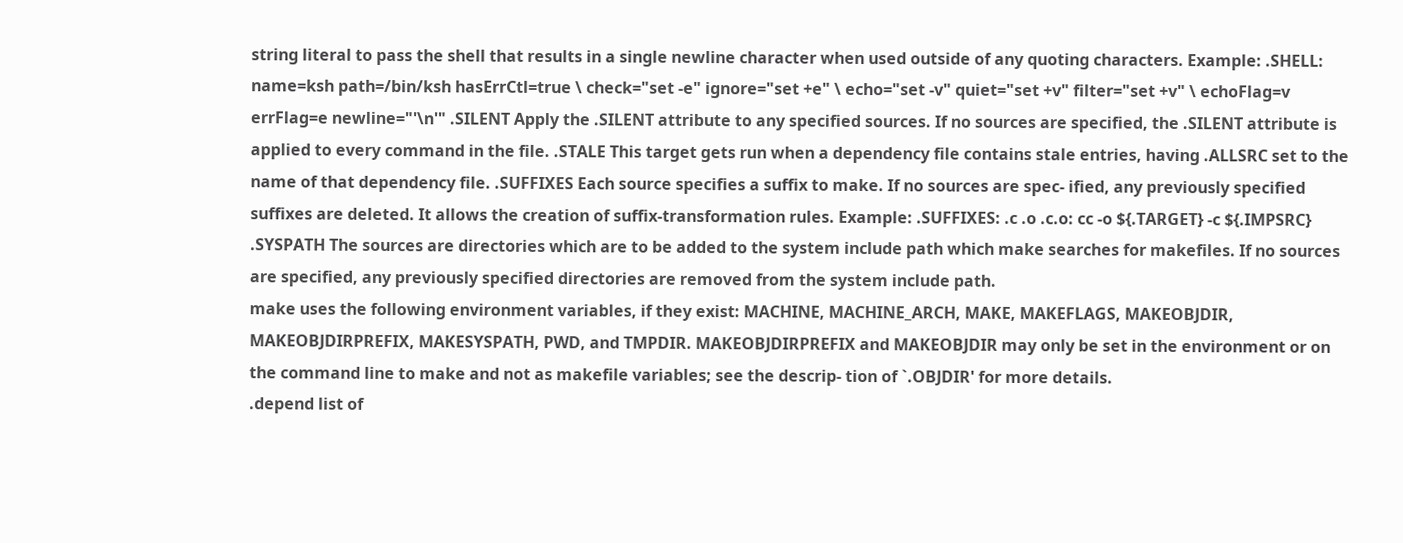string literal to pass the shell that results in a single newline character when used outside of any quoting characters. Example: .SHELL: name=ksh path=/bin/ksh hasErrCtl=true \ check="set -e" ignore="set +e" \ echo="set -v" quiet="set +v" filter="set +v" \ echoFlag=v errFlag=e newline="'\n'" .SILENT Apply the .SILENT attribute to any specified sources. If no sources are specified, the .SILENT attribute is applied to every command in the file. .STALE This target gets run when a dependency file contains stale entries, having .ALLSRC set to the name of that dependency file. .SUFFIXES Each source specifies a suffix to make. If no sources are spec- ified, any previously specified suffixes are deleted. It allows the creation of suffix-transformation rules. Example: .SUFFIXES: .c .o .c.o: cc -o ${.TARGET} -c ${.IMPSRC} .SYSPATH The sources are directories which are to be added to the system include path which make searches for makefiles. If no sources are specified, any previously specified directories are removed from the system include path.
make uses the following environment variables, if they exist: MACHINE, MACHINE_ARCH, MAKE, MAKEFLAGS, MAKEOBJDIR, MAKEOBJDIRPREFIX, MAKESYSPATH, PWD, and TMPDIR. MAKEOBJDIRPREFIX and MAKEOBJDIR may only be set in the environment or on the command line to make and not as makefile variables; see the descrip- tion of `.OBJDIR' for more details.
.depend list of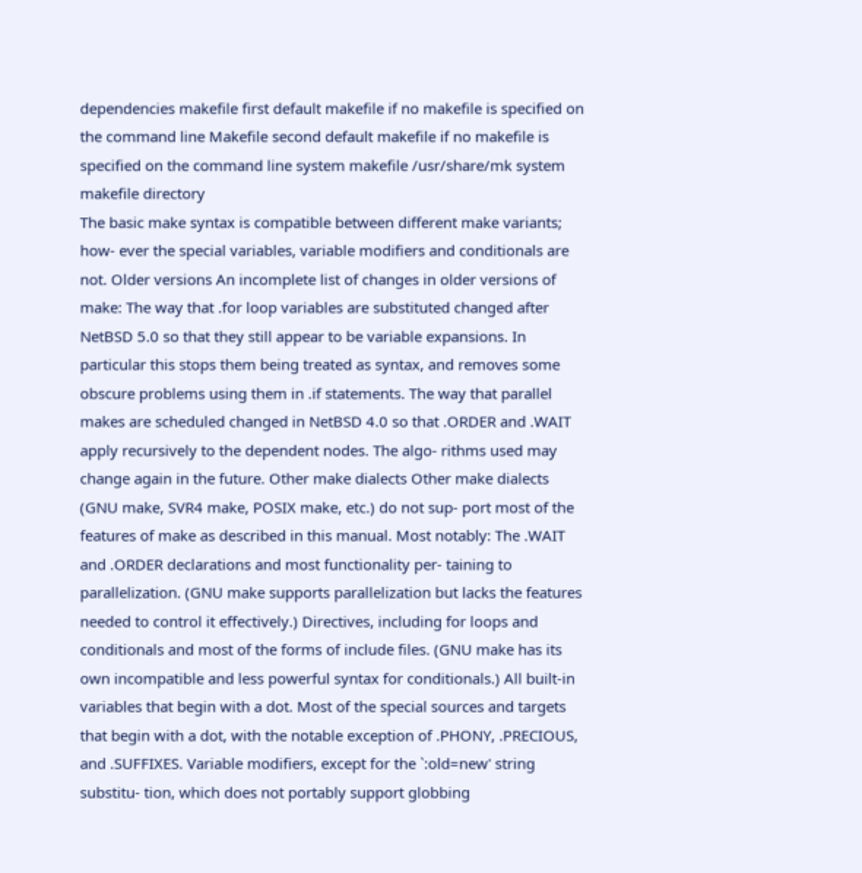dependencies makefile first default makefile if no makefile is specified on the command line Makefile second default makefile if no makefile is specified on the command line system makefile /usr/share/mk system makefile directory
The basic make syntax is compatible between different make variants; how- ever the special variables, variable modifiers and conditionals are not. Older versions An incomplete list of changes in older versions of make: The way that .for loop variables are substituted changed after NetBSD 5.0 so that they still appear to be variable expansions. In particular this stops them being treated as syntax, and removes some obscure problems using them in .if statements. The way that parallel makes are scheduled changed in NetBSD 4.0 so that .ORDER and .WAIT apply recursively to the dependent nodes. The algo- rithms used may change again in the future. Other make dialects Other make dialects (GNU make, SVR4 make, POSIX make, etc.) do not sup- port most of the features of make as described in this manual. Most notably: The .WAIT and .ORDER declarations and most functionality per- taining to parallelization. (GNU make supports parallelization but lacks the features needed to control it effectively.) Directives, including for loops and conditionals and most of the forms of include files. (GNU make has its own incompatible and less powerful syntax for conditionals.) All built-in variables that begin with a dot. Most of the special sources and targets that begin with a dot, with the notable exception of .PHONY, .PRECIOUS, and .SUFFIXES. Variable modifiers, except for the `:old=new' string substitu- tion, which does not portably support globbing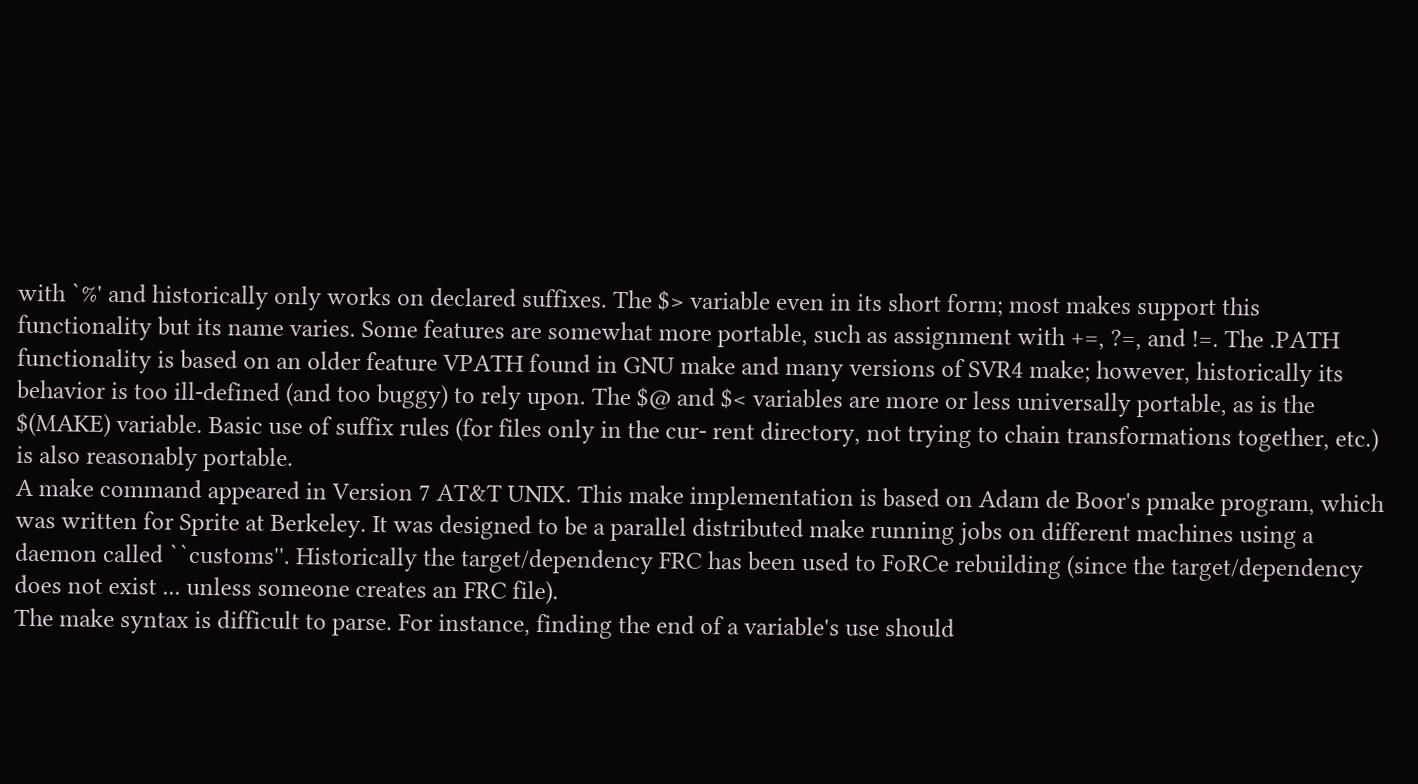with `%' and historically only works on declared suffixes. The $> variable even in its short form; most makes support this functionality but its name varies. Some features are somewhat more portable, such as assignment with +=, ?=, and !=. The .PATH functionality is based on an older feature VPATH found in GNU make and many versions of SVR4 make; however, historically its behavior is too ill-defined (and too buggy) to rely upon. The $@ and $< variables are more or less universally portable, as is the $(MAKE) variable. Basic use of suffix rules (for files only in the cur- rent directory, not trying to chain transformations together, etc.) is also reasonably portable.
A make command appeared in Version 7 AT&T UNIX. This make implementation is based on Adam de Boor's pmake program, which was written for Sprite at Berkeley. It was designed to be a parallel distributed make running jobs on different machines using a daemon called ``customs''. Historically the target/dependency FRC has been used to FoRCe rebuilding (since the target/dependency does not exist ... unless someone creates an FRC file).
The make syntax is difficult to parse. For instance, finding the end of a variable's use should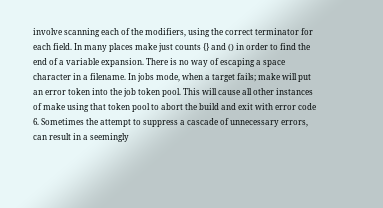involve scanning each of the modifiers, using the correct terminator for each field. In many places make just counts {} and () in order to find the end of a variable expansion. There is no way of escaping a space character in a filename. In jobs mode, when a target fails; make will put an error token into the job token pool. This will cause all other instances of make using that token pool to abort the build and exit with error code 6. Sometimes the attempt to suppress a cascade of unnecessary errors, can result in a seemingly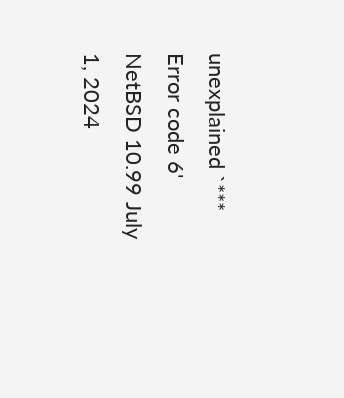unexplained `*** Error code 6' NetBSD 10.99 July 1, 2024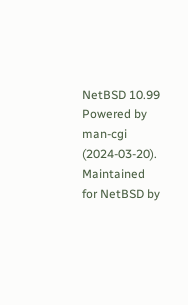NetBSD 10.99
Powered by man-cgi (2024-03-20). Maintained for NetBSD by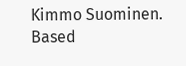Kimmo Suominen. Based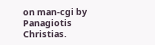on man-cgi by Panagiotis Christias.